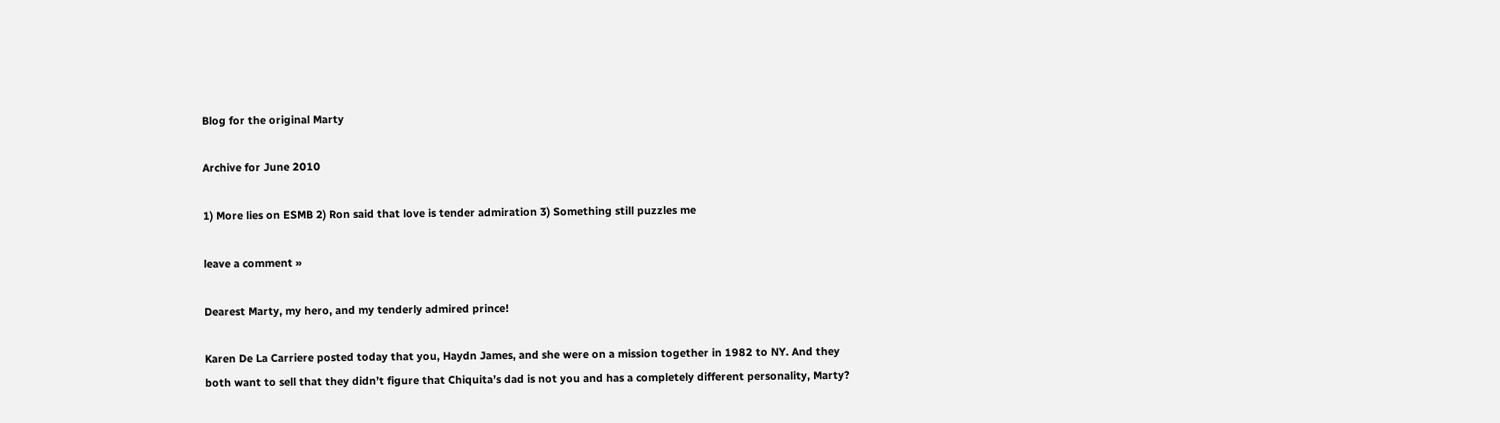Blog for the original Marty

Archive for June 2010

1) More lies on ESMB 2) Ron said that love is tender admiration 3) Something still puzzles me

leave a comment »

Dearest Marty, my hero, and my tenderly admired prince!

Karen De La Carriere posted today that you, Haydn James, and she were on a mission together in 1982 to NY. And they both want to sell that they didn’t figure that Chiquita’s dad is not you and has a completely different personality, Marty?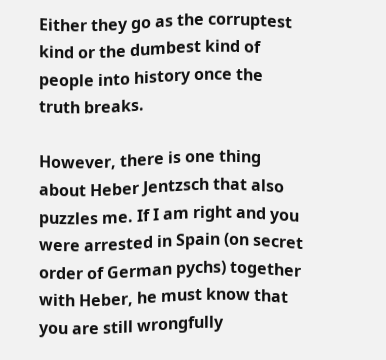Either they go as the corruptest kind or the dumbest kind of people into history once the truth breaks.

However, there is one thing about Heber Jentzsch that also puzzles me. If I am right and you were arrested in Spain (on secret order of German pychs) together with Heber, he must know that you are still wrongfully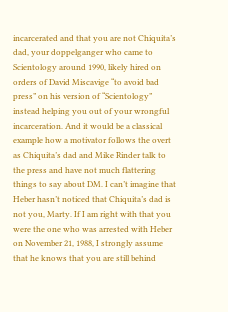incarcerated and that you are not Chiquita’s dad, your doppelganger who came to Scientology around 1990, likely hired on orders of David Miscavige “to avoid bad press” on his version of “Scientology” instead helping you out of your wrongful incarceration. And it would be a classical example how a motivator follows the overt as Chiquita’s dad and Mike Rinder talk to the press and have not much flattering things to say about DM. I can’t imagine that Heber hasn’t noticed that Chiquita’s dad is not you, Marty. If I am right with that you were the one who was arrested with Heber on November 21, 1988, I strongly assume that he knows that you are still behind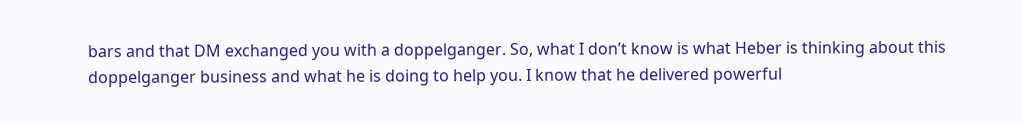bars and that DM exchanged you with a doppelganger. So, what I don’t know is what Heber is thinking about this doppelganger business and what he is doing to help you. I know that he delivered powerful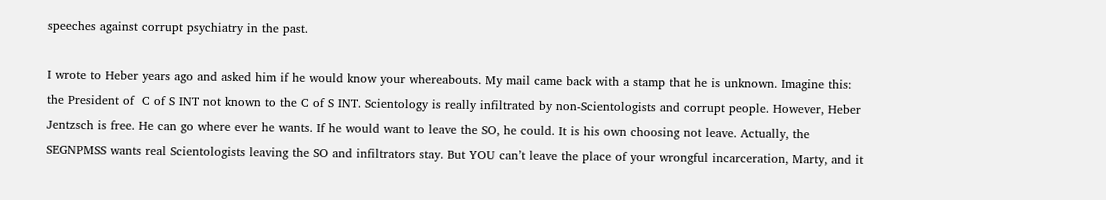speeches against corrupt psychiatry in the past.

I wrote to Heber years ago and asked him if he would know your whereabouts. My mail came back with a stamp that he is unknown. Imagine this: the President of  C of S INT not known to the C of S INT. Scientology is really infiltrated by non-Scientologists and corrupt people. However, Heber Jentzsch is free. He can go where ever he wants. If he would want to leave the SO, he could. It is his own choosing not leave. Actually, the SEGNPMSS wants real Scientologists leaving the SO and infiltrators stay. But YOU can’t leave the place of your wrongful incarceration, Marty, and it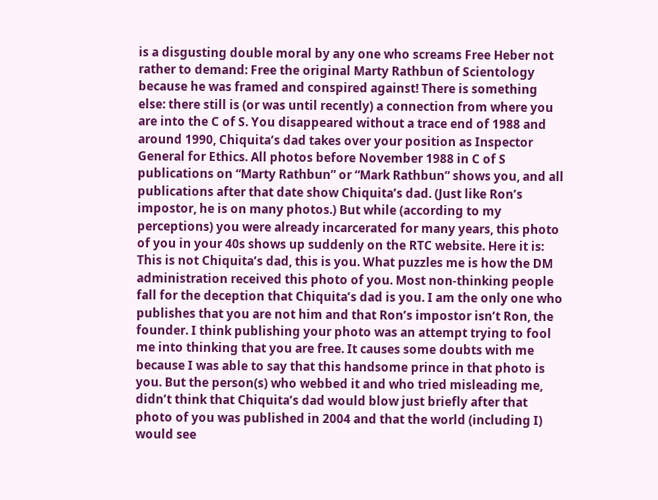is a disgusting double moral by any one who screams Free Heber not rather to demand: Free the original Marty Rathbun of Scientology because he was framed and conspired against! There is something else: there still is (or was until recently) a connection from where you are into the C of S. You disappeared without a trace end of 1988 and around 1990, Chiquita’s dad takes over your position as Inspector General for Ethics. All photos before November 1988 in C of S publications on “Marty Rathbun” or “Mark Rathbun” shows you, and all publications after that date show Chiquita’s dad. (Just like Ron’s impostor, he is on many photos.) But while (according to my perceptions) you were already incarcerated for many years, this photo of you in your 40s shows up suddenly on the RTC website. Here it is: This is not Chiquita’s dad, this is you. What puzzles me is how the DM administration received this photo of you. Most non-thinking people fall for the deception that Chiquita’s dad is you. I am the only one who publishes that you are not him and that Ron’s impostor isn’t Ron, the founder. I think publishing your photo was an attempt trying to fool me into thinking that you are free. It causes some doubts with me because I was able to say that this handsome prince in that photo is you. But the person(s) who webbed it and who tried misleading me, didn’t think that Chiquita’s dad would blow just briefly after that photo of you was published in 2004 and that the world (including I) would see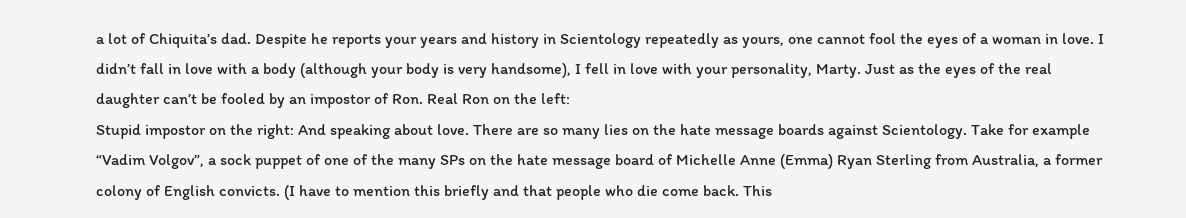a lot of Chiquita’s dad. Despite he reports your years and history in Scientology repeatedly as yours, one cannot fool the eyes of a woman in love. I didn’t fall in love with a body (although your body is very handsome), I fell in love with your personality, Marty. Just as the eyes of the real daughter can’t be fooled by an impostor of Ron. Real Ron on the left:                                                                                                                                                                     Stupid impostor on the right: And speaking about love. There are so many lies on the hate message boards against Scientology. Take for example “Vadim Volgov”, a sock puppet of one of the many SPs on the hate message board of Michelle Anne (Emma) Ryan Sterling from Australia, a former colony of English convicts. (I have to mention this briefly and that people who die come back. This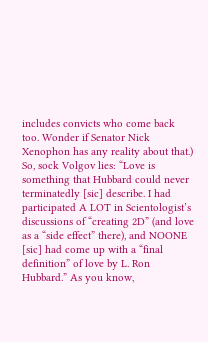includes convicts who come back too. Wonder if Senator Nick Xenophon has any reality about that.) So, sock Volgov lies: “Love is something that Hubbard could never terminatedly [sic] describe. I had participated A LOT in Scientologist’s discussions of “creating 2D” (and love as a “side effect” there), and NOONE [sic] had come up with a “final definition” of love by L. Ron Hubbard.” As you know,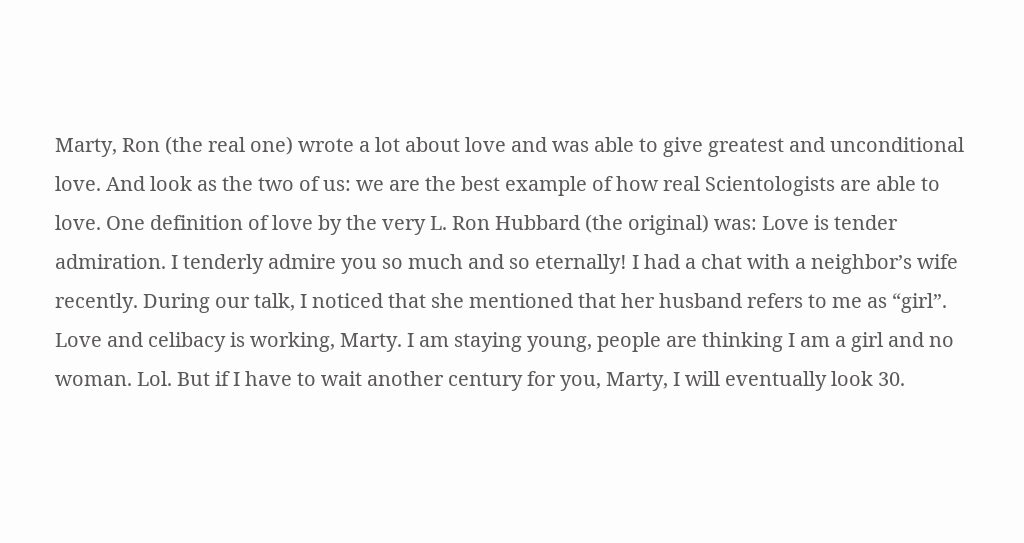Marty, Ron (the real one) wrote a lot about love and was able to give greatest and unconditional love. And look as the two of us: we are the best example of how real Scientologists are able to love. One definition of love by the very L. Ron Hubbard (the original) was: Love is tender admiration. I tenderly admire you so much and so eternally! I had a chat with a neighbor’s wife recently. During our talk, I noticed that she mentioned that her husband refers to me as “girl”. Love and celibacy is working, Marty. I am staying young, people are thinking I am a girl and no woman. Lol. But if I have to wait another century for you, Marty, I will eventually look 30.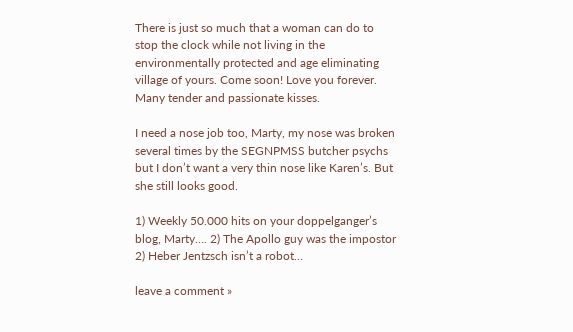There is just so much that a woman can do to stop the clock while not living in the environmentally protected and age eliminating village of yours. Come soon! Love you forever. Many tender and passionate kisses.

I need a nose job too, Marty, my nose was broken several times by the SEGNPMSS butcher psychs but I don’t want a very thin nose like Karen’s. But she still looks good.

1) Weekly 50.000 hits on your doppelganger’s blog, Marty…. 2) The Apollo guy was the impostor 2) Heber Jentzsch isn’t a robot…

leave a comment »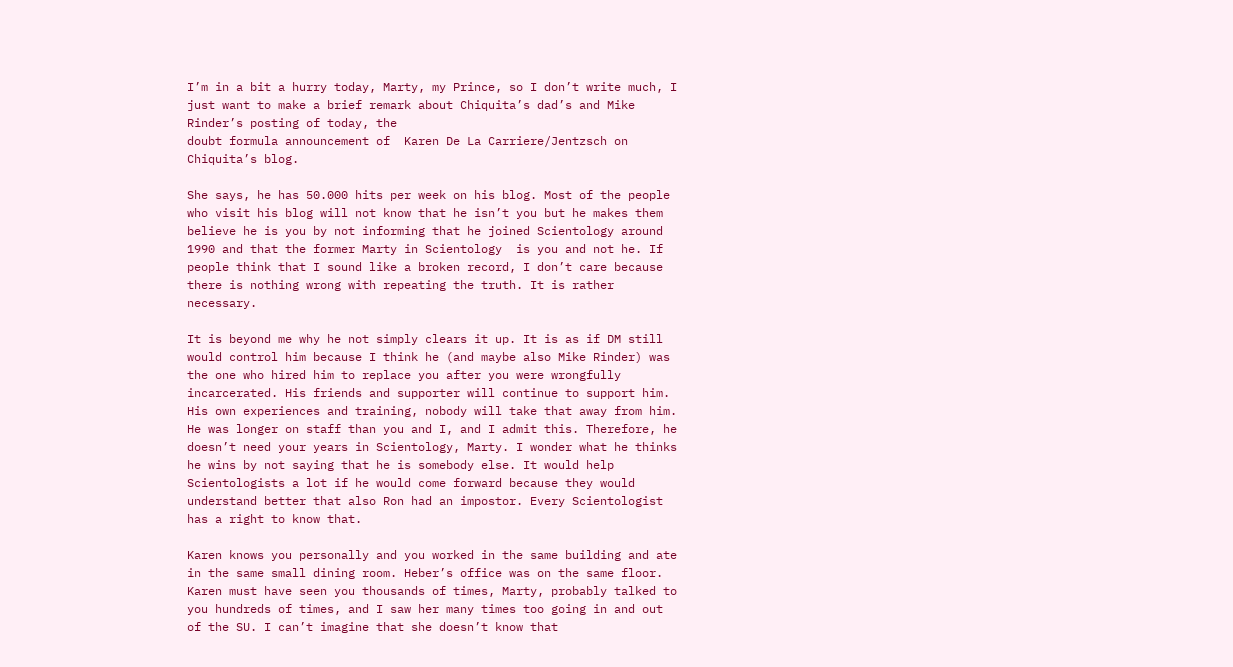I’m in a bit a hurry today, Marty, my Prince, so I don’t write much, I just want to make a brief remark about Chiquita’s dad’s and Mike Rinder’s posting of today, the
doubt formula announcement of  Karen De La Carriere/Jentzsch on Chiquita’s blog.

She says, he has 50.000 hits per week on his blog. Most of the people who visit his blog will not know that he isn’t you but he makes them believe he is you by not informing that he joined Scientology around 1990 and that the former Marty in Scientology  is you and not he. If people think that I sound like a broken record, I don’t care because there is nothing wrong with repeating the truth. It is rather necessary.

It is beyond me why he not simply clears it up. It is as if DM still would control him because I think he (and maybe also Mike Rinder) was the one who hired him to replace you after you were wrongfully incarcerated. His friends and supporter will continue to support him. His own experiences and training, nobody will take that away from him. He was longer on staff than you and I, and I admit this. Therefore, he doesn’t need your years in Scientology, Marty. I wonder what he thinks he wins by not saying that he is somebody else. It would help Scientologists a lot if he would come forward because they would understand better that also Ron had an impostor. Every Scientologist has a right to know that.

Karen knows you personally and you worked in the same building and ate in the same small dining room. Heber’s office was on the same floor.  Karen must have seen you thousands of times, Marty, probably talked to you hundreds of times, and I saw her many times too going in and out of the SU. I can’t imagine that she doesn’t know that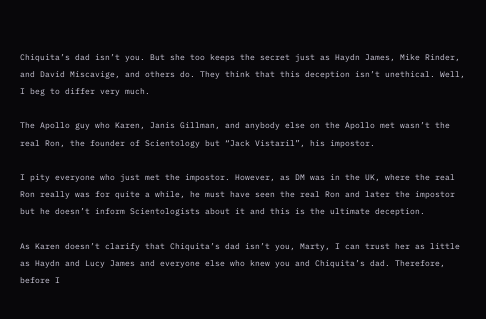Chiquita’s dad isn’t you. But she too keeps the secret just as Haydn James, Mike Rinder, and David Miscavige, and others do. They think that this deception isn’t unethical. Well, I beg to differ very much.

The Apollo guy who Karen, Janis Gillman, and anybody else on the Apollo met wasn’t the real Ron, the founder of Scientology but “Jack Vistaril”, his impostor.

I pity everyone who just met the impostor. However, as DM was in the UK, where the real Ron really was for quite a while, he must have seen the real Ron and later the impostor but he doesn’t inform Scientologists about it and this is the ultimate deception.

As Karen doesn’t clarify that Chiquita’s dad isn’t you, Marty, I can trust her as little as Haydn and Lucy James and everyone else who knew you and Chiquita’s dad. Therefore, before I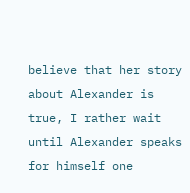believe that her story about Alexander is true, I rather wait until Alexander speaks for himself one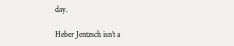day.

Heber Jentzsch isn’t a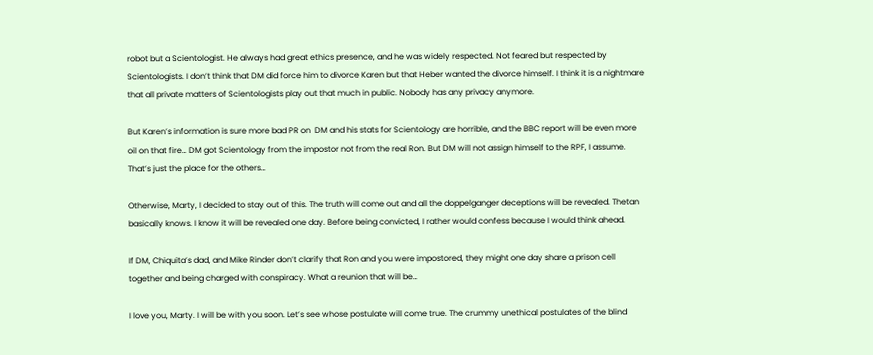robot but a Scientologist. He always had great ethics presence, and he was widely respected. Not feared but respected by Scientologists. I don’t think that DM did force him to divorce Karen but that Heber wanted the divorce himself. I think it is a nightmare that all private matters of Scientologists play out that much in public. Nobody has any privacy anymore.

But Karen’s information is sure more bad PR on  DM and his stats for Scientology are horrible, and the BBC report will be even more oil on that fire… DM got Scientology from the impostor not from the real Ron. But DM will not assign himself to the RPF, I assume. That’s just the place for the others…

Otherwise, Marty, I decided to stay out of this. The truth will come out and all the doppelganger deceptions will be revealed. Thetan basically knows. I know it will be revealed one day. Before being convicted, I rather would confess because I would think ahead.

If DM, Chiquita’s dad, and Mike Rinder don’t clarify that Ron and you were impostored, they might one day share a prison cell together and being charged with conspiracy. What a reunion that will be…

I love you, Marty. I will be with you soon. Let’s see whose postulate will come true. The crummy unethical postulates of the blind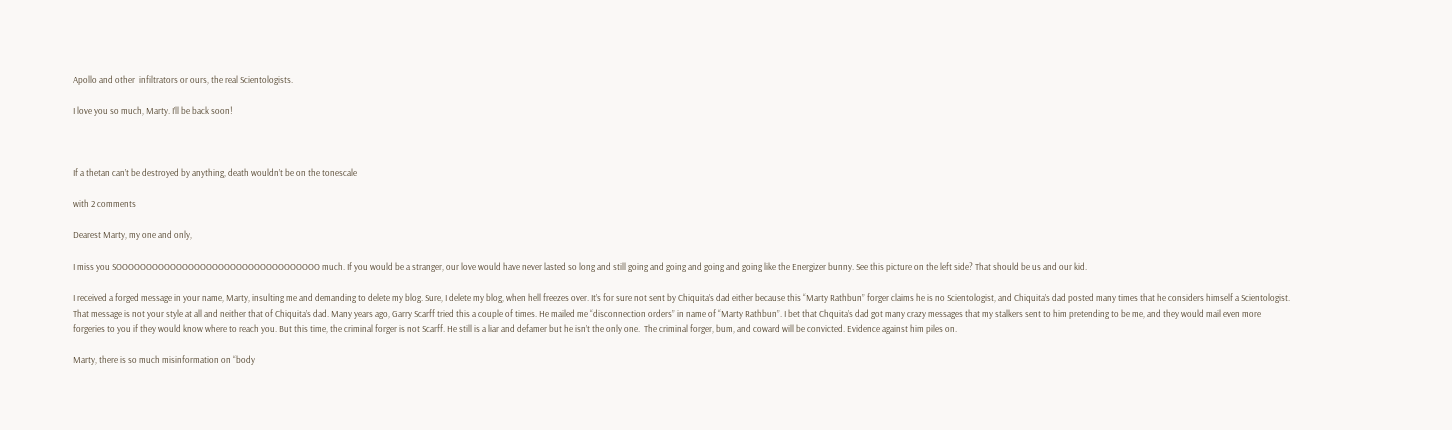Apollo and other  infiltrators or ours, the real Scientologists.

I love you so much, Marty. I’ll be back soon!



If a thetan can’t be destroyed by anything, death wouldn’t be on the tonescale

with 2 comments

Dearest Marty, my one and only,

I miss you SOOOOOOOOOOOOOOOOOOOOOOOOOOOOOOOOOO much. If you would be a stranger, our love would have never lasted so long and still going and going and going and going like the Energizer bunny. See this picture on the left side? That should be us and our kid.

I received a forged message in your name, Marty, insulting me and demanding to delete my blog. Sure, I delete my blog, when hell freezes over. It’s for sure not sent by Chiquita’s dad either because this “Marty Rathbun” forger claims he is no Scientologist, and Chiquita’s dad posted many times that he considers himself a Scientologist. That message is not your style at all and neither that of Chiquita’s dad. Many years ago, Garry Scarff tried this a couple of times. He mailed me “disconnection orders” in name of “Marty Rathbun”. I bet that Chquita’s dad got many crazy messages that my stalkers sent to him pretending to be me, and they would mail even more forgeries to you if they would know where to reach you. But this time, the criminal forger is not Scarff. He still is a liar and defamer but he isn’t the only one.  The criminal forger, bum, and coward will be convicted. Evidence against him piles on.

Marty, there is so much misinformation on “body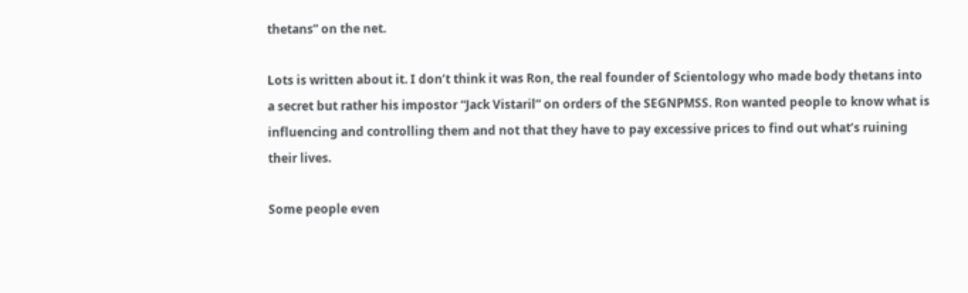thetans” on the net.

Lots is written about it. I don’t think it was Ron, the real founder of Scientology who made body thetans into a secret but rather his impostor “Jack Vistaril” on orders of the SEGNPMSS. Ron wanted people to know what is influencing and controlling them and not that they have to pay excessive prices to find out what’s ruining their lives.

Some people even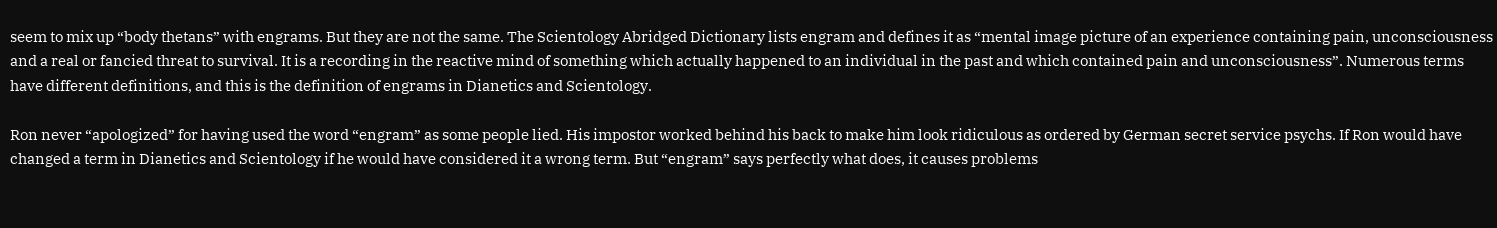seem to mix up “body thetans” with engrams. But they are not the same. The Scientology Abridged Dictionary lists engram and defines it as “mental image picture of an experience containing pain, unconsciousness and a real or fancied threat to survival. It is a recording in the reactive mind of something which actually happened to an individual in the past and which contained pain and unconsciousness”. Numerous terms have different definitions, and this is the definition of engrams in Dianetics and Scientology.

Ron never “apologized” for having used the word “engram” as some people lied. His impostor worked behind his back to make him look ridiculous as ordered by German secret service psychs. If Ron would have changed a term in Dianetics and Scientology if he would have considered it a wrong term. But “engram” says perfectly what does, it causes problems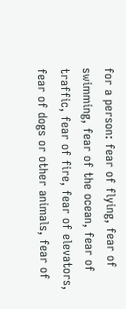for a person: fear of flying, fear of swimming, fear of the ocean, fear of traffic, fear of fire, fear of elevators, fear of dogs or other animals, fear of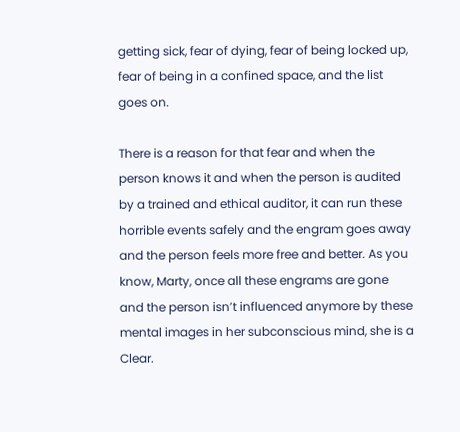getting sick, fear of dying, fear of being locked up, fear of being in a confined space, and the list goes on.

There is a reason for that fear and when the person knows it and when the person is audited by a trained and ethical auditor, it can run these horrible events safely and the engram goes away and the person feels more free and better. As you know, Marty, once all these engrams are gone and the person isn’t influenced anymore by these mental images in her subconscious mind, she is a Clear.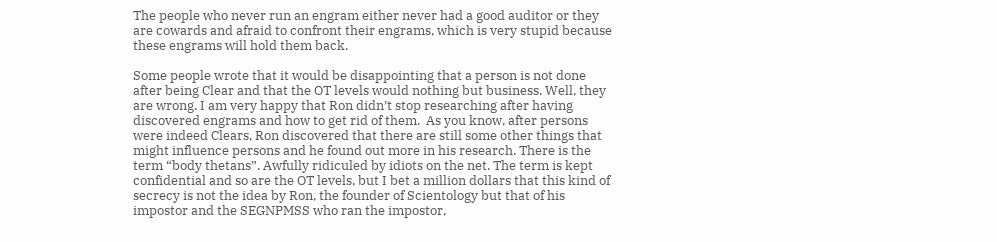The people who never run an engram either never had a good auditor or they are cowards and afraid to confront their engrams, which is very stupid because these engrams will hold them back.

Some people wrote that it would be disappointing that a person is not done after being Clear and that the OT levels would nothing but business. Well, they are wrong. I am very happy that Ron didn’t stop researching after having discovered engrams and how to get rid of them.  As you know, after persons were indeed Clears, Ron discovered that there are still some other things that might influence persons and he found out more in his research. There is the term “body thetans”. Awfully ridiculed by idiots on the net. The term is kept confidential and so are the OT levels, but I bet a million dollars that this kind of secrecy is not the idea by Ron, the founder of Scientology but that of his impostor and the SEGNPMSS who ran the impostor,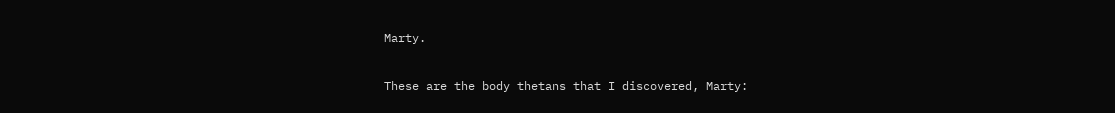Marty.

These are the body thetans that I discovered, Marty: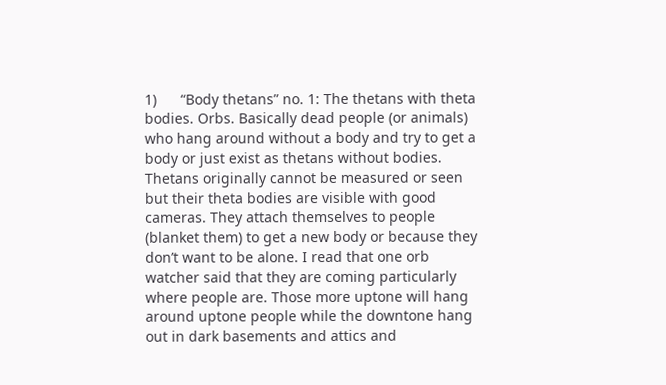1)      “Body thetans” no. 1: The thetans with theta bodies. Orbs. Basically dead people (or animals) who hang around without a body and try to get a body or just exist as thetans without bodies. Thetans originally cannot be measured or seen but their theta bodies are visible with good cameras. They attach themselves to people (blanket them) to get a new body or because they don’t want to be alone. I read that one orb watcher said that they are coming particularly where people are. Those more uptone will hang around uptone people while the downtone hang out in dark basements and attics and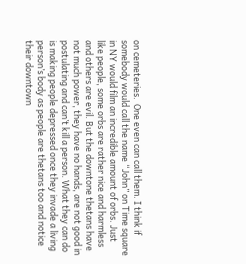on cemeteries.  One even can call them. I think if somebody would call the name “John” on Time square in NY would film an incredible amount of orbs. Just like people, some orbs are rather nice and harmless and others are evil. But the downtone thetans have not much power, they have no hands, are not good in postulating and can’t kill a person. What they can do is making people depressed once they invade a living person’s body as people are thetans too and notice their downtown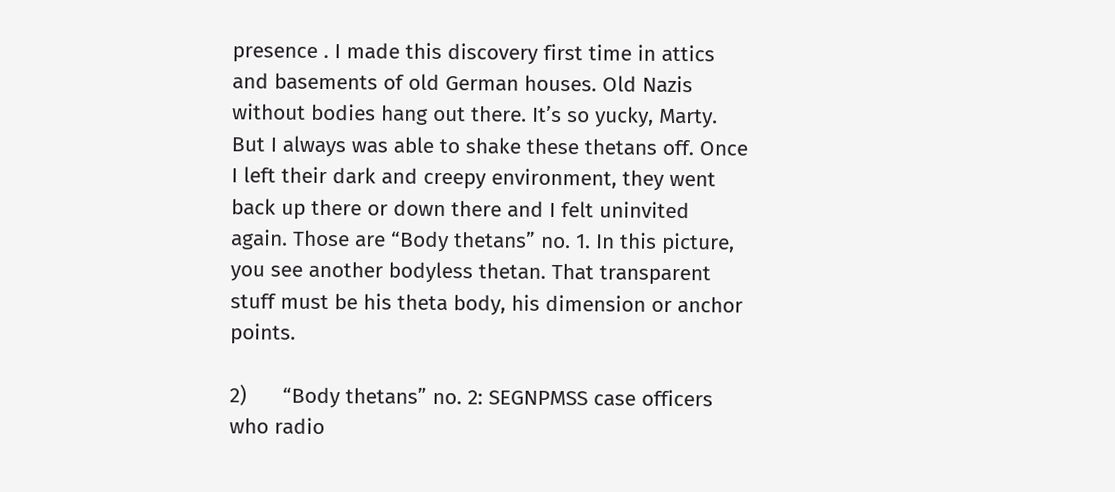presence . I made this discovery first time in attics and basements of old German houses. Old Nazis without bodies hang out there. It’s so yucky, Marty. But I always was able to shake these thetans off. Once I left their dark and creepy environment, they went back up there or down there and I felt uninvited again. Those are “Body thetans” no. 1. In this picture, you see another bodyless thetan. That transparent stuff must be his theta body, his dimension or anchor points.

2)      “Body thetans” no. 2: SEGNPMSS case officers who radio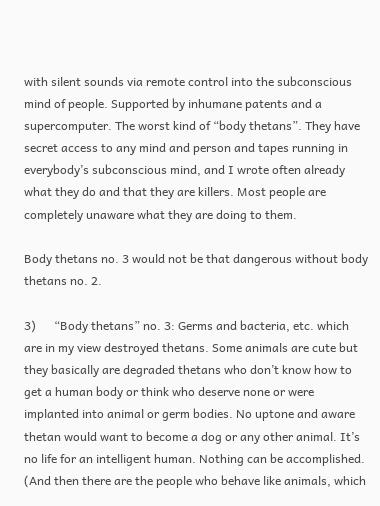with silent sounds via remote control into the subconscious mind of people. Supported by inhumane patents and a supercomputer. The worst kind of “body thetans”. They have secret access to any mind and person and tapes running in everybody’s subconscious mind, and I wrote often already what they do and that they are killers. Most people are completely unaware what they are doing to them.

Body thetans no. 3 would not be that dangerous without body thetans no. 2.

3)      “Body thetans” no. 3: Germs and bacteria, etc. which are in my view destroyed thetans. Some animals are cute but they basically are degraded thetans who don’t know how to get a human body or think who deserve none or were implanted into animal or germ bodies. No uptone and aware thetan would want to become a dog or any other animal. It’s no life for an intelligent human. Nothing can be accomplished. (And then there are the people who behave like animals, which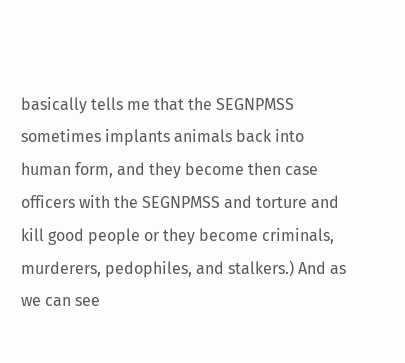basically tells me that the SEGNPMSS sometimes implants animals back into human form, and they become then case officers with the SEGNPMSS and torture and kill good people or they become criminals, murderers, pedophiles, and stalkers.) And as we can see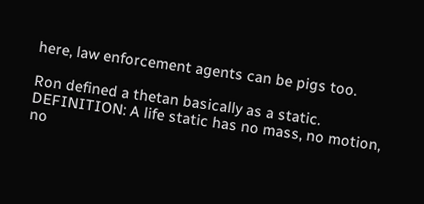here, law enforcement agents can be pigs too.

Ron defined a thetan basically as a static. DEFINITION: A life static has no mass, no motion, no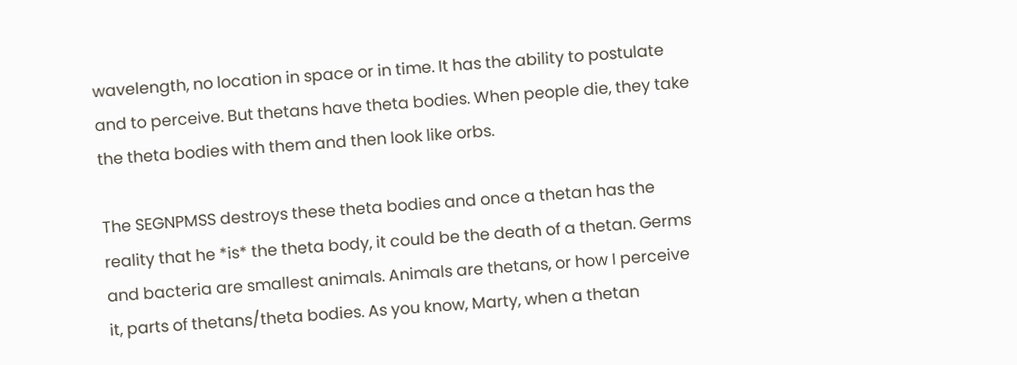wavelength, no location in space or in time. It has the ability to postulate and to perceive. But thetans have theta bodies. When people die, they take the theta bodies with them and then look like orbs.

The SEGNPMSS destroys these theta bodies and once a thetan has the reality that he *is* the theta body, it could be the death of a thetan. Germs and bacteria are smallest animals. Animals are thetans, or how I perceive it, parts of thetans/theta bodies. As you know, Marty, when a thetan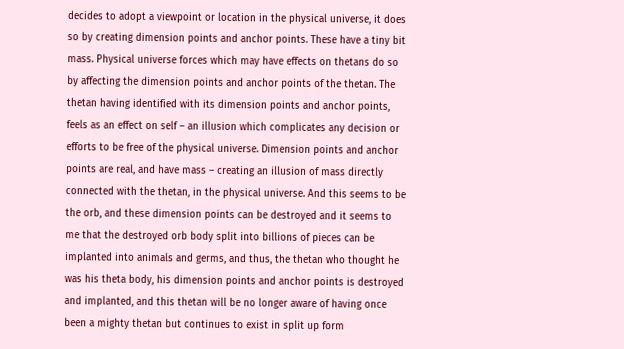decides to adopt a viewpoint or location in the physical universe, it does so by creating dimension points and anchor points. These have a tiny bit mass. Physical universe forces which may have effects on thetans do so by affecting the dimension points and anchor points of the thetan. The thetan having identified with its dimension points and anchor points,  feels as an effect on self – an illusion which complicates any decision or efforts to be free of the physical universe. Dimension points and anchor points are real, and have mass – creating an illusion of mass directly connected with the thetan, in the physical universe. And this seems to be the orb, and these dimension points can be destroyed and it seems to me that the destroyed orb body split into billions of pieces can be implanted into animals and germs, and thus, the thetan who thought he was his theta body, his dimension points and anchor points is destroyed and implanted, and this thetan will be no longer aware of having once been a mighty thetan but continues to exist in split up form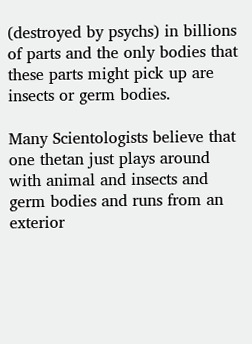(destroyed by psychs) in billions of parts and the only bodies that these parts might pick up are insects or germ bodies.

Many Scientologists believe that one thetan just plays around with animal and insects and germ bodies and runs from an exterior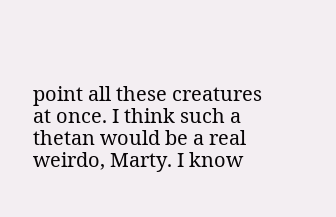point all these creatures at once. I think such a thetan would be a real weirdo, Marty. I know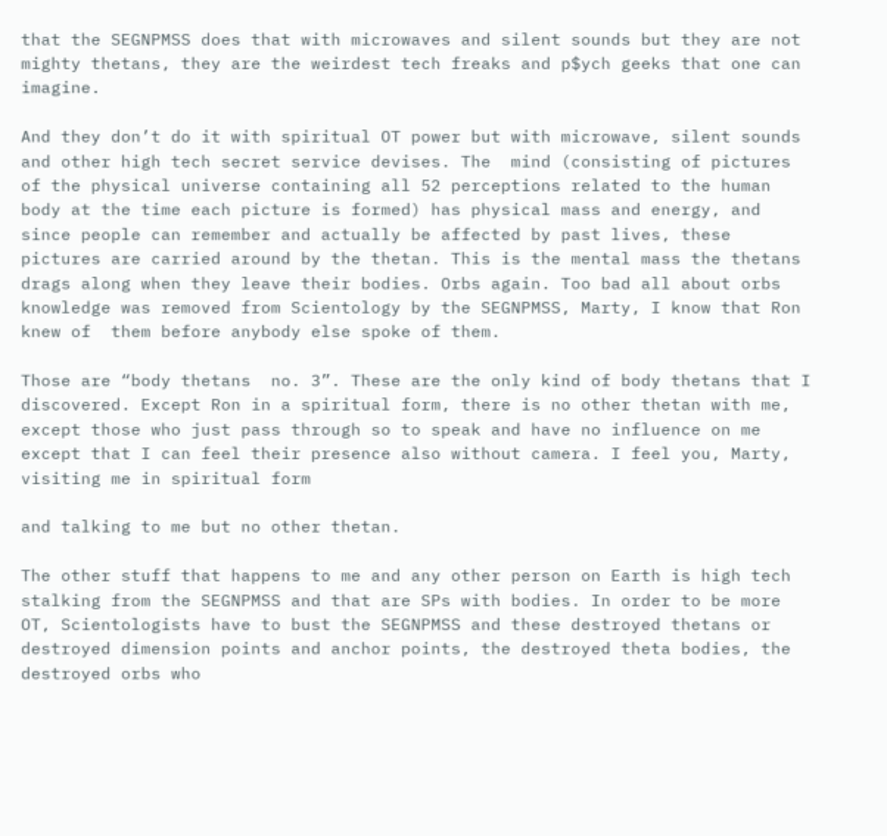that the SEGNPMSS does that with microwaves and silent sounds but they are not mighty thetans, they are the weirdest tech freaks and p$ych geeks that one can imagine.

And they don’t do it with spiritual OT power but with microwave, silent sounds and other high tech secret service devises. The  mind (consisting of pictures of the physical universe containing all 52 perceptions related to the human body at the time each picture is formed) has physical mass and energy, and since people can remember and actually be affected by past lives, these pictures are carried around by the thetan. This is the mental mass the thetans drags along when they leave their bodies. Orbs again. Too bad all about orbs knowledge was removed from Scientology by the SEGNPMSS, Marty, I know that Ron knew of  them before anybody else spoke of them.

Those are “body thetans  no. 3”. These are the only kind of body thetans that I discovered. Except Ron in a spiritual form, there is no other thetan with me, except those who just pass through so to speak and have no influence on me except that I can feel their presence also without camera. I feel you, Marty,  visiting me in spiritual form

and talking to me but no other thetan.

The other stuff that happens to me and any other person on Earth is high tech stalking from the SEGNPMSS and that are SPs with bodies. In order to be more OT, Scientologists have to bust the SEGNPMSS and these destroyed thetans or destroyed dimension points and anchor points, the destroyed theta bodies, the destroyed orbs who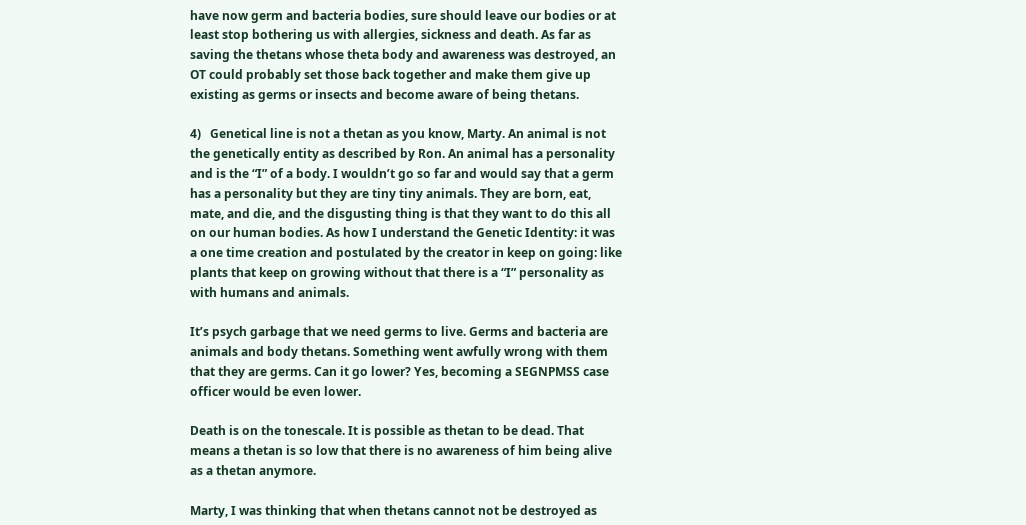have now germ and bacteria bodies, sure should leave our bodies or at least stop bothering us with allergies, sickness and death. As far as saving the thetans whose theta body and awareness was destroyed, an OT could probably set those back together and make them give up existing as germs or insects and become aware of being thetans.

4)   Genetical line is not a thetan as you know, Marty. An animal is not the genetically entity as described by Ron. An animal has a personality and is the “I” of a body. I wouldn’t go so far and would say that a germ has a personality but they are tiny tiny animals. They are born, eat, mate, and die, and the disgusting thing is that they want to do this all on our human bodies. As how I understand the Genetic Identity: it was a one time creation and postulated by the creator in keep on going: like plants that keep on growing without that there is a “I” personality as with humans and animals.

It’s psych garbage that we need germs to live. Germs and bacteria are animals and body thetans. Something went awfully wrong with them  that they are germs. Can it go lower? Yes, becoming a SEGNPMSS case officer would be even lower.

Death is on the tonescale. It is possible as thetan to be dead. That means a thetan is so low that there is no awareness of him being alive as a thetan anymore.

Marty, I was thinking that when thetans cannot not be destroyed as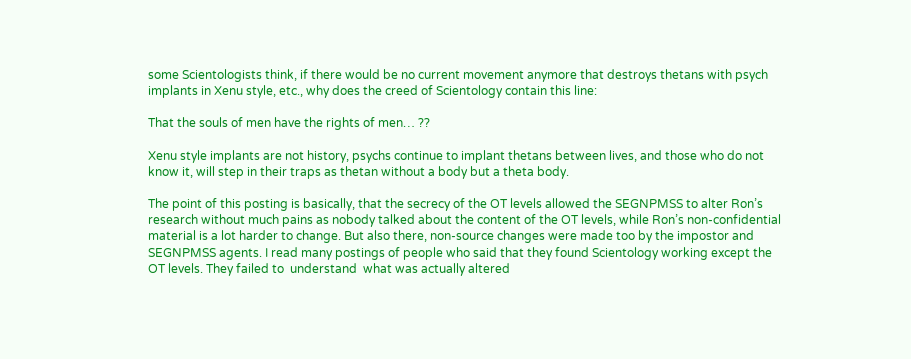some Scientologists think, if there would be no current movement anymore that destroys thetans with psych implants in Xenu style, etc., why does the creed of Scientology contain this line:

That the souls of men have the rights of men… ??

Xenu style implants are not history, psychs continue to implant thetans between lives, and those who do not know it, will step in their traps as thetan without a body but a theta body.

The point of this posting is basically, that the secrecy of the OT levels allowed the SEGNPMSS to alter Ron’s research without much pains as nobody talked about the content of the OT levels, while Ron’s non-confidential material is a lot harder to change. But also there, non-source changes were made too by the impostor and SEGNPMSS agents. I read many postings of people who said that they found Scientology working except the OT levels. They failed to  understand  what was actually altered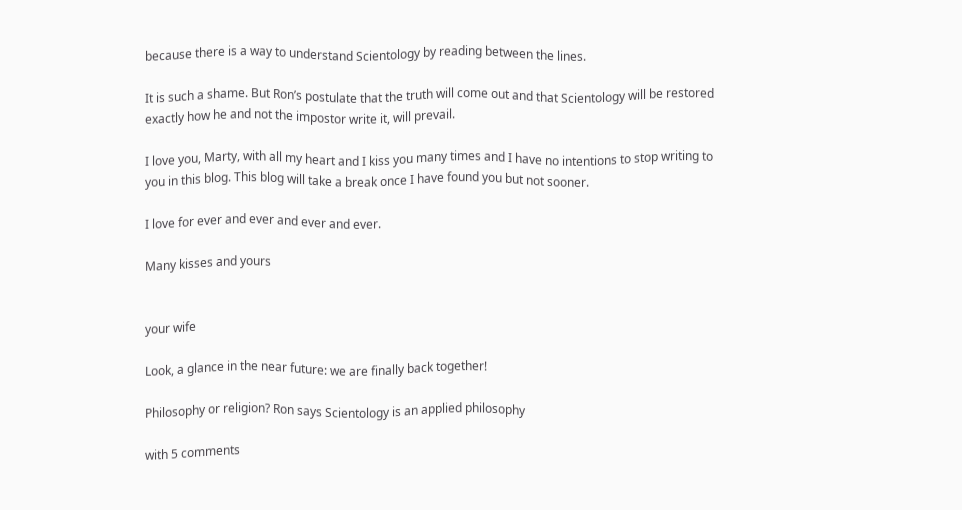because there is a way to understand Scientology by reading between the lines.

It is such a shame. But Ron’s postulate that the truth will come out and that Scientology will be restored exactly how he and not the impostor write it, will prevail.

I love you, Marty, with all my heart and I kiss you many times and I have no intentions to stop writing to you in this blog. This blog will take a break once I have found you but not sooner.

I love for ever and ever and ever and ever.

Many kisses and yours


your wife

Look, a glance in the near future: we are finally back together!

Philosophy or religion? Ron says Scientology is an applied philosophy

with 5 comments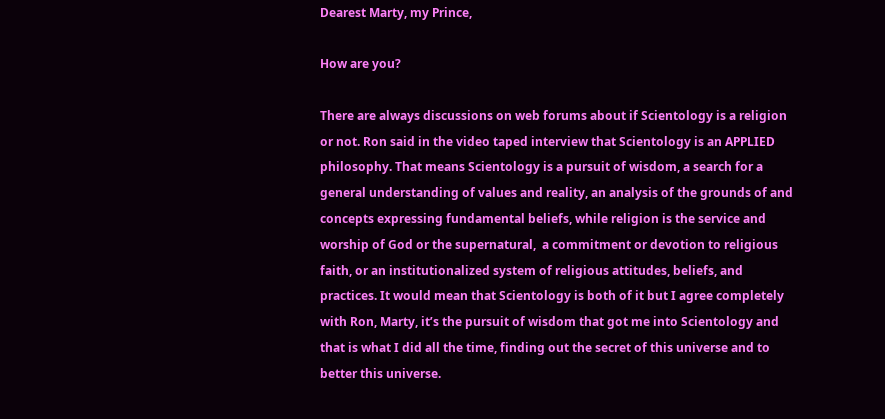Dearest Marty, my Prince,

How are you?

There are always discussions on web forums about if Scientology is a religion or not. Ron said in the video taped interview that Scientology is an APPLIED philosophy. That means Scientology is a pursuit of wisdom, a search for a general understanding of values and reality, an analysis of the grounds of and concepts expressing fundamental beliefs, while religion is the service and worship of God or the supernatural,  a commitment or devotion to religious faith, or an institutionalized system of religious attitudes, beliefs, and practices. It would mean that Scientology is both of it but I agree completely with Ron, Marty, it’s the pursuit of wisdom that got me into Scientology and that is what I did all the time, finding out the secret of this universe and to better this universe.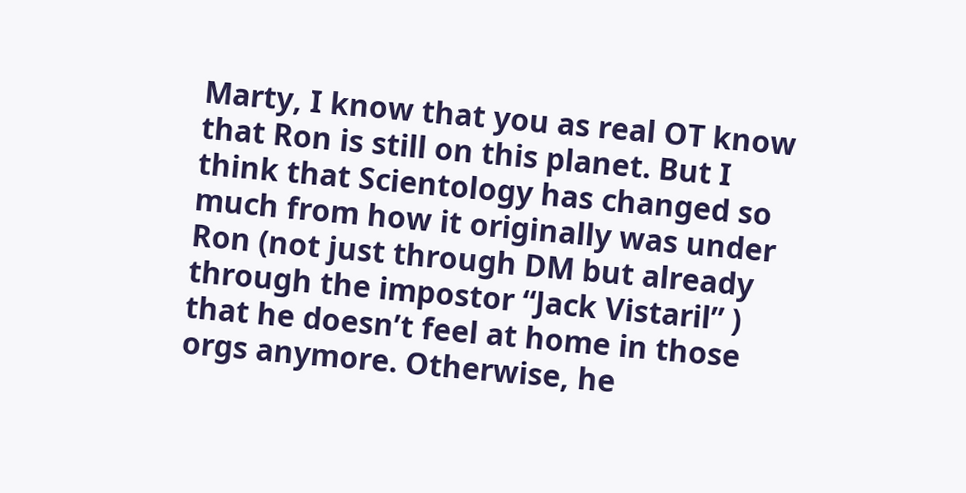Marty, I know that you as real OT know that Ron is still on this planet. But I think that Scientology has changed so much from how it originally was under Ron (not just through DM but already through the impostor “Jack Vistaril” ) that he doesn’t feel at home in those orgs anymore. Otherwise, he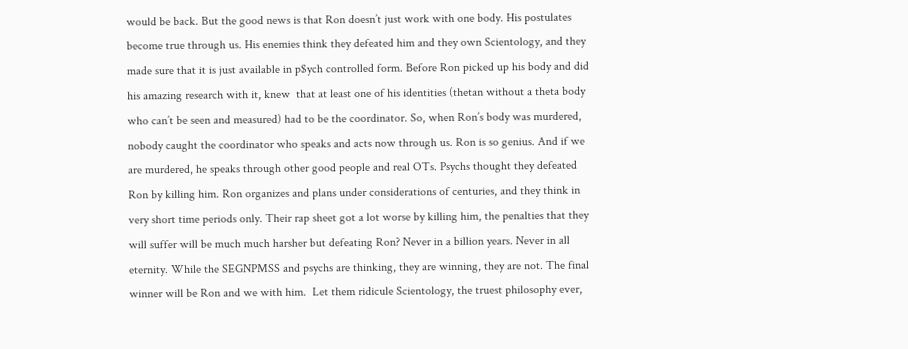would be back. But the good news is that Ron doesn’t just work with one body. His postulates become true through us. His enemies think they defeated him and they own Scientology, and they made sure that it is just available in p$ych controlled form. Before Ron picked up his body and did his amazing research with it, knew  that at least one of his identities (thetan without a theta body who can’t be seen and measured) had to be the coordinator. So, when Ron’s body was murdered, nobody caught the coordinator who speaks and acts now through us. Ron is so genius. And if we are murdered, he speaks through other good people and real OTs. Psychs thought they defeated Ron by killing him. Ron organizes and plans under considerations of centuries, and they think in very short time periods only. Their rap sheet got a lot worse by killing him, the penalties that they will suffer will be much much harsher but defeating Ron? Never in a billion years. Never in all eternity. While the SEGNPMSS and psychs are thinking, they are winning, they are not. The final winner will be Ron and we with him.  Let them ridicule Scientology, the truest philosophy ever,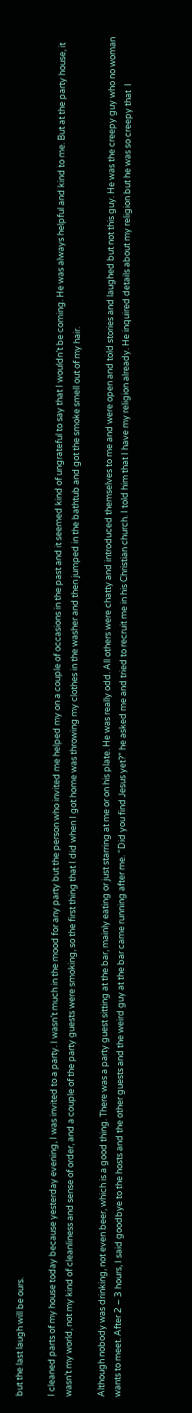but the last laugh will be ours.

I cleaned parts of my house today because yesterday evening, I was invited to a party. I wasn’t much in the mood for any party but the person who invited me helped my on a couple of occasions in the past and it seemed kind of ungrateful to say that I wouldn’t be coming. He was always helpful and kind to me. But at the party house, it wasn’t my world, not my kind of cleanliness and sense of order, and a couple of the party guests were smoking, so the first thing that I did when I got home was throwing my clothes in the washer and then jumped in the bathtub and got the smoke smell out of my hair.

Although nobody was drinking, not even beer, which is a good thing. There was a party guest sitting at the bar, mainly eating or just starring at me or on his plate. He was really odd. All others were chatty and introduced themselves to me and were open and told stories and laughed but not this guy. He was the creepy guy who no woman wants to meet. After 2 – 3 hours, I said goodbye to the hosts and the other guests and the weird guy at the bar came running after me. “Did you find Jesus yet?” he asked me and tried to recruit me in his Christian church. I told him that I have my religion already. He inquired details about my religion but he was so creepy that  I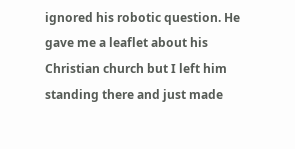ignored his robotic question. He gave me a leaflet about his Christian church but I left him standing there and just made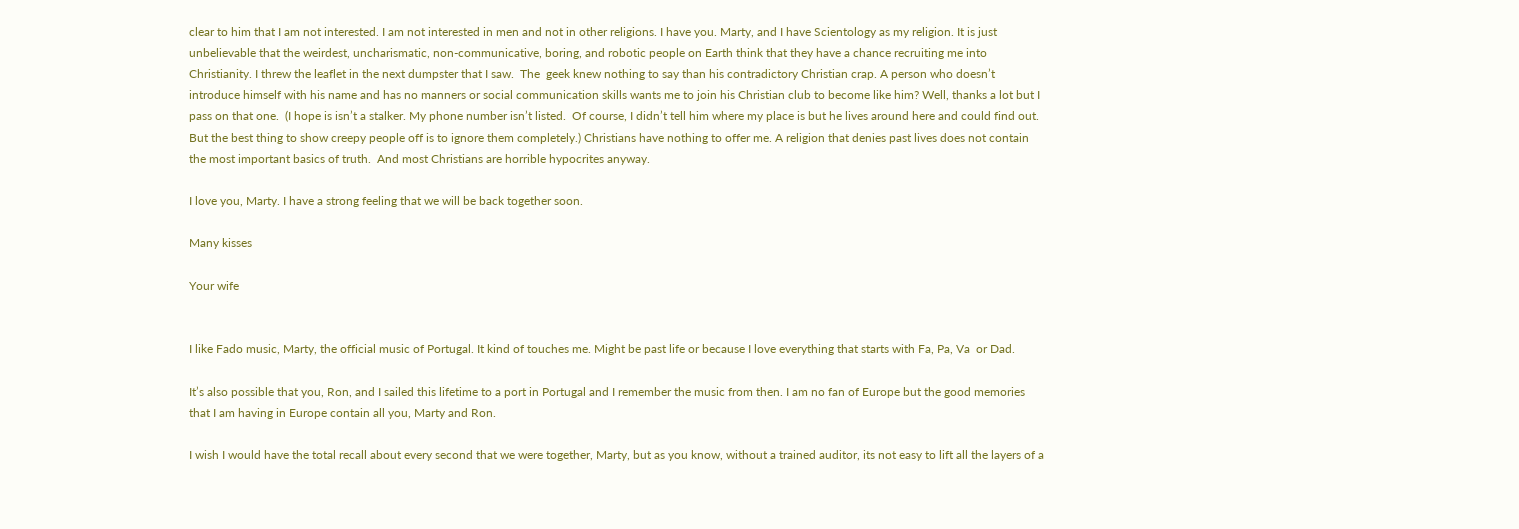clear to him that I am not interested. I am not interested in men and not in other religions. I have you. Marty, and I have Scientology as my religion. It is just unbelievable that the weirdest, uncharismatic, non-communicative, boring, and robotic people on Earth think that they have a chance recruiting me into Christianity. I threw the leaflet in the next dumpster that I saw.  The  geek knew nothing to say than his contradictory Christian crap. A person who doesn’t introduce himself with his name and has no manners or social communication skills wants me to join his Christian club to become like him? Well, thanks a lot but I pass on that one.  (I hope is isn’t a stalker. My phone number isn’t listed.  Of course, I didn’t tell him where my place is but he lives around here and could find out. But the best thing to show creepy people off is to ignore them completely.) Christians have nothing to offer me. A religion that denies past lives does not contain the most important basics of truth.  And most Christians are horrible hypocrites anyway.

I love you, Marty. I have a strong feeling that we will be back together soon.

Many kisses

Your wife


I like Fado music, Marty, the official music of Portugal. It kind of touches me. Might be past life or because I love everything that starts with Fa, Pa, Va  or Dad.

It’s also possible that you, Ron, and I sailed this lifetime to a port in Portugal and I remember the music from then. I am no fan of Europe but the good memories that I am having in Europe contain all you, Marty and Ron.

I wish I would have the total recall about every second that we were together, Marty, but as you know, without a trained auditor, its not easy to lift all the layers of a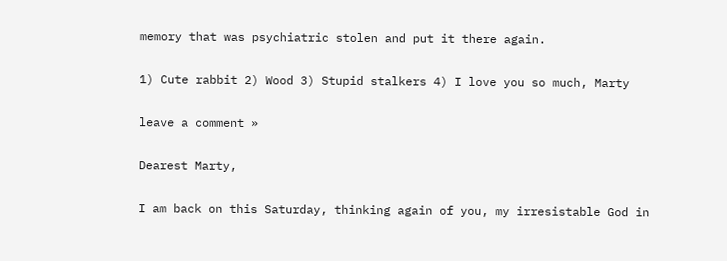memory that was psychiatric stolen and put it there again.

1) Cute rabbit 2) Wood 3) Stupid stalkers 4) I love you so much, Marty

leave a comment »

Dearest Marty,

I am back on this Saturday, thinking again of you, my irresistable God in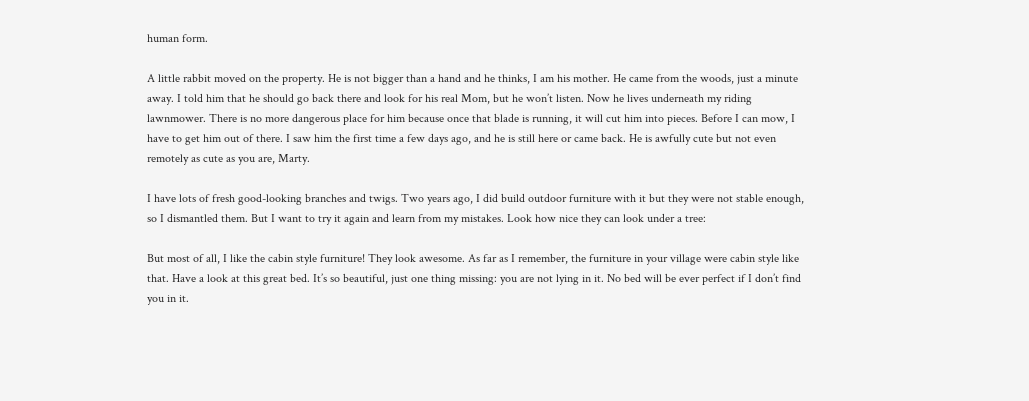human form.

A little rabbit moved on the property. He is not bigger than a hand and he thinks, I am his mother. He came from the woods, just a minute away. I told him that he should go back there and look for his real Mom, but he won’t listen. Now he lives underneath my riding lawnmower. There is no more dangerous place for him because once that blade is running, it will cut him into pieces. Before I can mow, I have to get him out of there. I saw him the first time a few days ago, and he is still here or came back. He is awfully cute but not even remotely as cute as you are, Marty.

I have lots of fresh good-looking branches and twigs. Two years ago, I did build outdoor furniture with it but they were not stable enough, so I dismantled them. But I want to try it again and learn from my mistakes. Look how nice they can look under a tree:

But most of all, I like the cabin style furniture! They look awesome. As far as I remember, the furniture in your village were cabin style like that. Have a look at this great bed. It’s so beautiful, just one thing missing: you are not lying in it. No bed will be ever perfect if I don’t find you in it.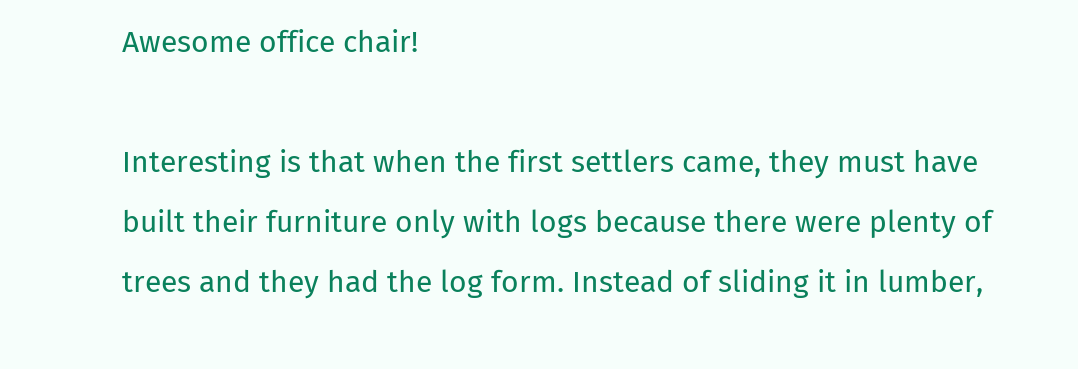Awesome office chair!

Interesting is that when the first settlers came, they must have built their furniture only with logs because there were plenty of trees and they had the log form. Instead of sliding it in lumber,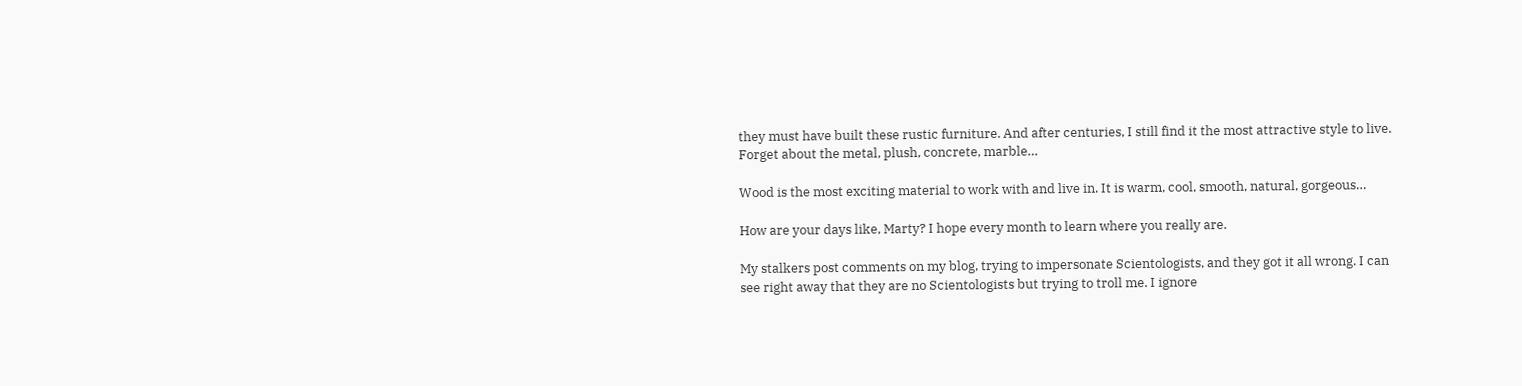they must have built these rustic furniture. And after centuries, I still find it the most attractive style to live. Forget about the metal, plush, concrete, marble…

Wood is the most exciting material to work with and live in. It is warm, cool, smooth, natural, gorgeous…

How are your days like, Marty? I hope every month to learn where you really are.

My stalkers post comments on my blog, trying to impersonate Scientologists, and they got it all wrong. I can see right away that they are no Scientologists but trying to troll me. I ignore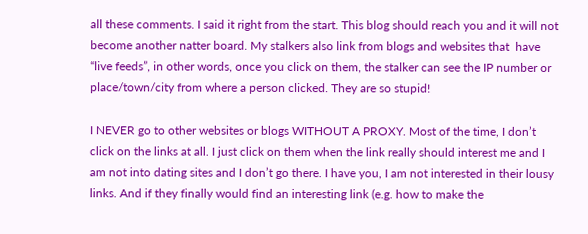all these comments. I said it right from the start. This blog should reach you and it will not become another natter board. My stalkers also link from blogs and websites that  have “live feeds”, in other words, once you click on them, the stalker can see the IP number or place/town/city from where a person clicked. They are so stupid!

I NEVER go to other websites or blogs WITHOUT A PROXY. Most of the time, I don’t click on the links at all. I just click on them when the link really should interest me and I am not into dating sites and I don’t go there. I have you, I am not interested in their lousy links. And if they finally would find an interesting link (e.g. how to make the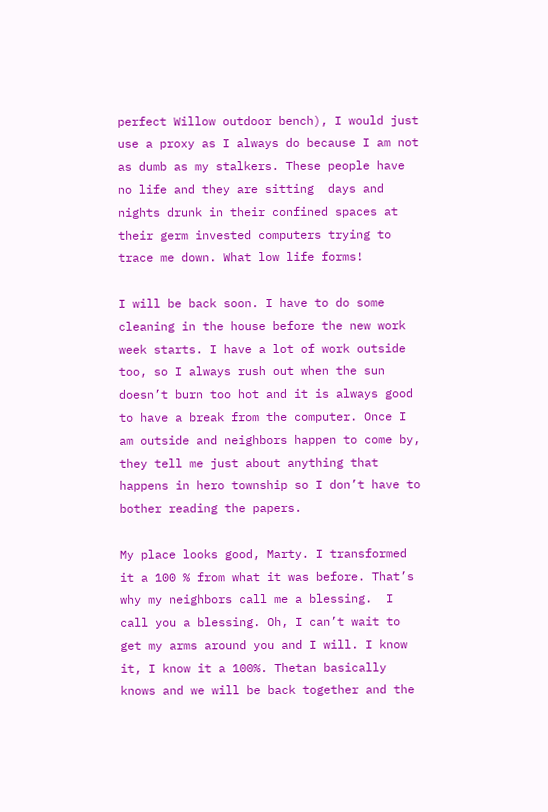perfect Willow outdoor bench), I would just use a proxy as I always do because I am not as dumb as my stalkers. These people have no life and they are sitting  days and nights drunk in their confined spaces at their germ invested computers trying to trace me down. What low life forms!

I will be back soon. I have to do some cleaning in the house before the new work week starts. I have a lot of work outside too, so I always rush out when the sun doesn’t burn too hot and it is always good to have a break from the computer. Once I am outside and neighbors happen to come by, they tell me just about anything that happens in hero township so I don’t have to bother reading the papers.

My place looks good, Marty. I transformed it a 100 % from what it was before. That’s why my neighbors call me a blessing.  I call you a blessing. Oh, I can’t wait to get my arms around you and I will. I know it, I know it a 100%. Thetan basically knows and we will be back together and the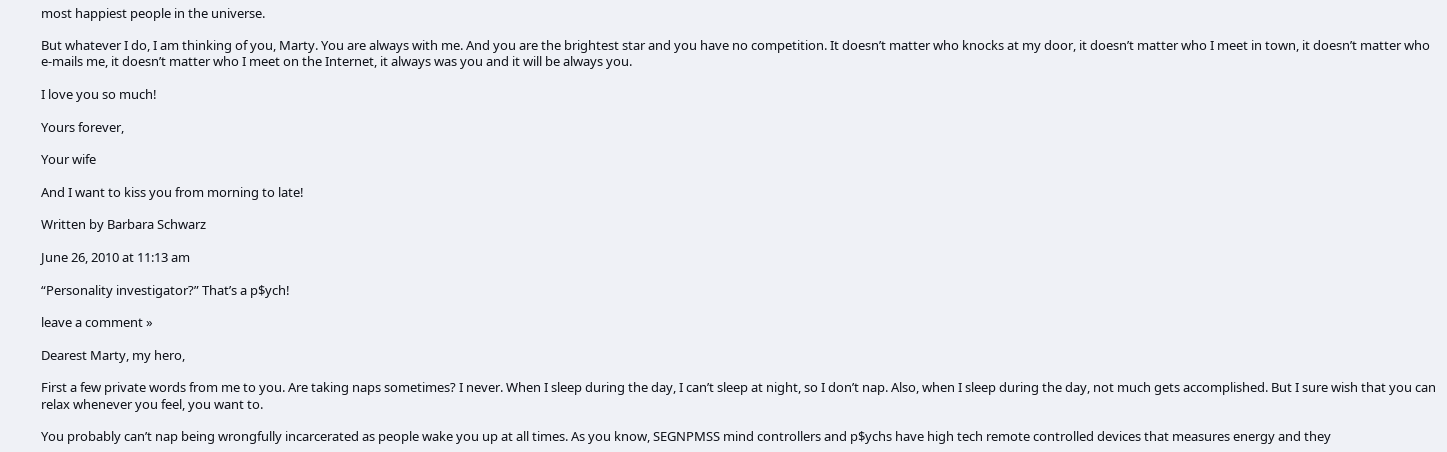most happiest people in the universe.

But whatever I do, I am thinking of you, Marty. You are always with me. And you are the brightest star and you have no competition. It doesn’t matter who knocks at my door, it doesn’t matter who I meet in town, it doesn’t matter who e-mails me, it doesn’t matter who I meet on the Internet, it always was you and it will be always you.

I love you so much!

Yours forever,

Your wife

And I want to kiss you from morning to late!

Written by Barbara Schwarz

June 26, 2010 at 11:13 am

“Personality investigator?” That’s a p$ych!

leave a comment »

Dearest Marty, my hero,

First a few private words from me to you. Are taking naps sometimes? I never. When I sleep during the day, I can’t sleep at night, so I don’t nap. Also, when I sleep during the day, not much gets accomplished. But I sure wish that you can relax whenever you feel, you want to.

You probably can’t nap being wrongfully incarcerated as people wake you up at all times. As you know, SEGNPMSS mind controllers and p$ychs have high tech remote controlled devices that measures energy and they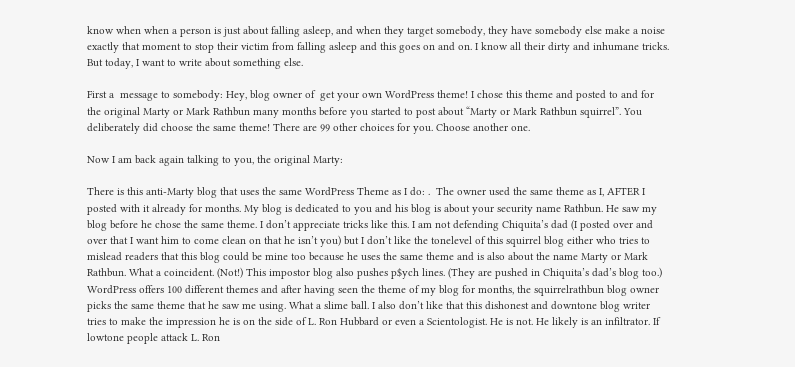know when when a person is just about falling asleep, and when they target somebody, they have somebody else make a noise exactly that moment to stop their victim from falling asleep and this goes on and on. I know all their dirty and inhumane tricks.
But today, I want to write about something else.

First a  message to somebody: Hey, blog owner of  get your own WordPress theme! I chose this theme and posted to and for the original Marty or Mark Rathbun many months before you started to post about “Marty or Mark Rathbun squirrel”. You deliberately did choose the same theme! There are 99 other choices for you. Choose another one.

Now I am back again talking to you, the original Marty:

There is this anti-Marty blog that uses the same WordPress Theme as I do: .  The owner used the same theme as I, AFTER I posted with it already for months. My blog is dedicated to you and his blog is about your security name Rathbun. He saw my blog before he chose the same theme. I don’t appreciate tricks like this. I am not defending Chiquita’s dad (I posted over and over that I want him to come clean on that he isn’t you) but I don’t like the tonelevel of this squirrel blog either who tries to mislead readers that this blog could be mine too because he uses the same theme and is also about the name Marty or Mark Rathbun. What a coincident. (Not!) This impostor blog also pushes p$ych lines. (They are pushed in Chiquita’s dad’s blog too.)
WordPress offers 100 different themes and after having seen the theme of my blog for months, the squirrelrathbun blog owner  picks the same theme that he saw me using. What a slime ball. I also don’t like that this dishonest and downtone blog writer tries to make the impression he is on the side of L. Ron Hubbard or even a Scientologist. He is not. He likely is an infiltrator. If lowtone people attack L. Ron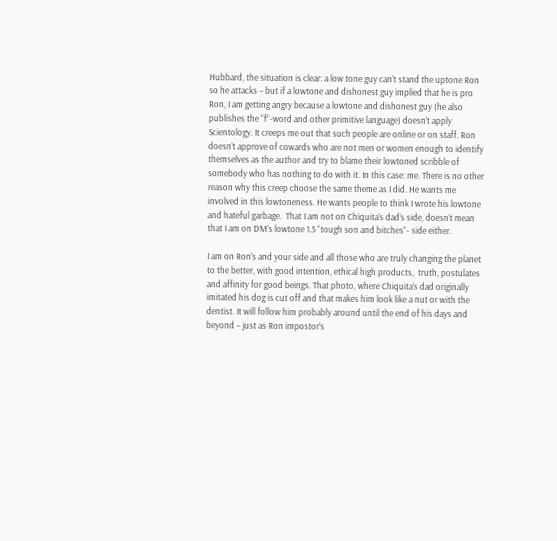Hubbard, the situation is clear: a low tone guy can’t stand the uptone Ron so he attacks – but if a lowtone and dishonest guy implied that he is pro Ron, I am getting angry because a lowtone and dishonest guy (he also publishes the “f”-word and other primitive language) doesn’t apply Scientology. It creeps me out that such people are online or on staff. Ron doesn’t approve of cowards who are not men or women enough to identify themselves as the author and try to blame their lowtoned scribble of somebody who has nothing to do with it. In this case: me. There is no other reason why this creep choose the same theme as I did. He wants me involved in this lowtoneness. He wants people to think I wrote his lowtone and hateful garbage.  That I am not on Chiquita’s dad’s side, doesn’t mean that I am on DM’s lowtone 1.5 “tough son and bitches”- side either.

I am on Ron’s and your side and all those who are truly changing the planet to the better, with good intention, ethical high products,  truth, postulates and affinity for good beings. That photo, where Chiquita’s dad originally imitated his dog is cut off and that makes him look like a nut or with the dentist. It will follow him probably around until the end of his days and beyond – just as Ron impostor’s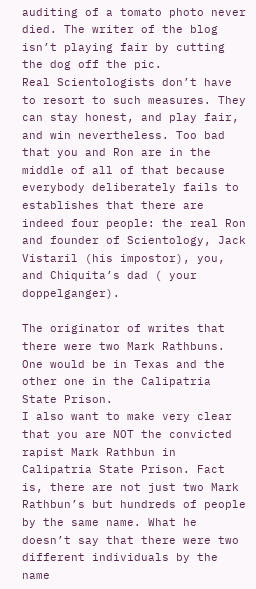auditing of a tomato photo never died. The writer of the blog isn’t playing fair by cutting the dog off the pic.
Real Scientologists don’t have to resort to such measures. They can stay honest, and play fair, and win nevertheless. Too bad that you and Ron are in the middle of all of that because everybody deliberately fails to establishes that there are indeed four people: the real Ron and founder of Scientology, Jack Vistaril (his impostor), you, and Chiquita’s dad ( your doppelganger).

The originator of writes that there were two Mark Rathbuns. One would be in Texas and the other one in the Calipatria State Prison.
I also want to make very clear that you are NOT the convicted rapist Mark Rathbun in Calipatria State Prison. Fact is, there are not just two Mark Rathbun’s but hundreds of people by the same name. What he doesn’t say that there were two different individuals by the name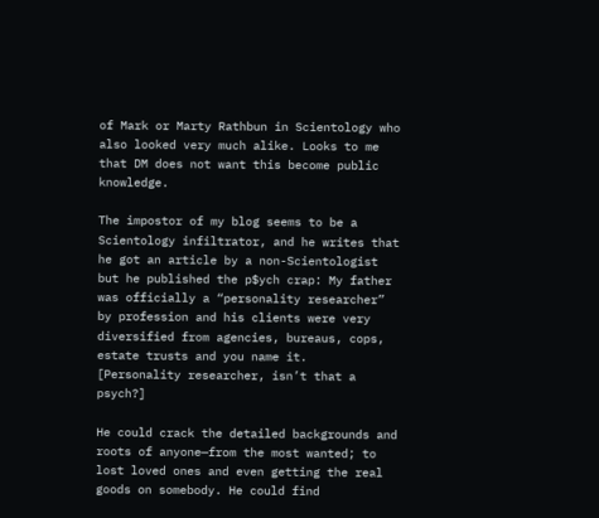of Mark or Marty Rathbun in Scientology who also looked very much alike. Looks to me that DM does not want this become public knowledge.

The impostor of my blog seems to be a Scientology infiltrator, and he writes that he got an article by a non-Scientologist but he published the p$ych crap: My father was officially a “personality researcher” by profession and his clients were very diversified from agencies, bureaus, cops, estate trusts and you name it.
[Personality researcher, isn’t that a psych?]

He could crack the detailed backgrounds and roots of anyone—from the most wanted; to lost loved ones and even getting the real goods on somebody. He could find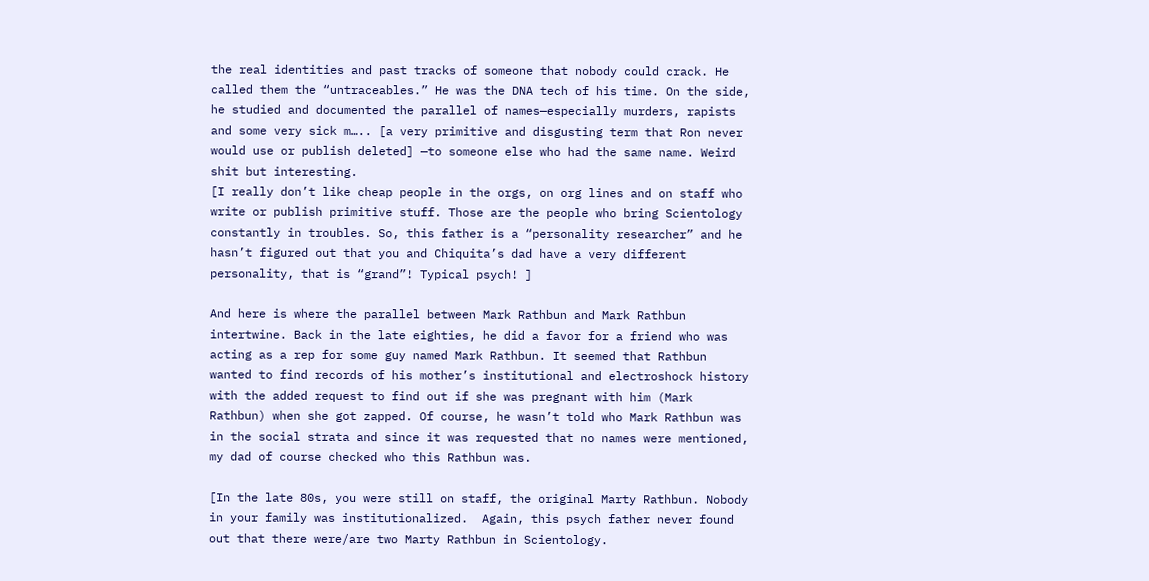the real identities and past tracks of someone that nobody could crack. He called them the “untraceables.” He was the DNA tech of his time. On the side, he studied and documented the parallel of names—especially murders, rapists and some very sick m….. [a very primitive and disgusting term that Ron never would use or publish deleted] —to someone else who had the same name. Weird shit but interesting.
[I really don’t like cheap people in the orgs, on org lines and on staff who write or publish primitive stuff. Those are the people who bring Scientology constantly in troubles. So, this father is a “personality researcher” and he hasn’t figured out that you and Chiquita’s dad have a very different personality, that is “grand”! Typical psych! ]

And here is where the parallel between Mark Rathbun and Mark Rathbun intertwine. Back in the late eighties, he did a favor for a friend who was acting as a rep for some guy named Mark Rathbun. It seemed that Rathbun wanted to find records of his mother’s institutional and electroshock history with the added request to find out if she was pregnant with him (Mark Rathbun) when she got zapped. Of course, he wasn’t told who Mark Rathbun was in the social strata and since it was requested that no names were mentioned, my dad of course checked who this Rathbun was.

[In the late 80s, you were still on staff, the original Marty Rathbun. Nobody in your family was institutionalized.  Again, this psych father never found out that there were/are two Marty Rathbun in Scientology.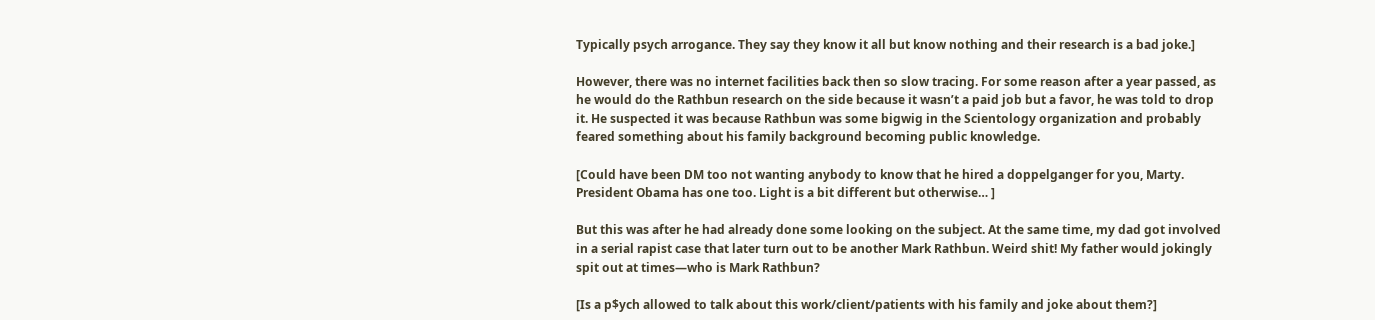Typically psych arrogance. They say they know it all but know nothing and their research is a bad joke.]

However, there was no internet facilities back then so slow tracing. For some reason after a year passed, as he would do the Rathbun research on the side because it wasn’t a paid job but a favor, he was told to drop it. He suspected it was because Rathbun was some bigwig in the Scientology organization and probably feared something about his family background becoming public knowledge.

[Could have been DM too not wanting anybody to know that he hired a doppelganger for you, Marty. President Obama has one too. Light is a bit different but otherwise… ]

But this was after he had already done some looking on the subject. At the same time, my dad got involved in a serial rapist case that later turn out to be another Mark Rathbun. Weird shit! My father would jokingly spit out at times—who is Mark Rathbun?

[Is a p$ych allowed to talk about this work/client/patients with his family and joke about them?]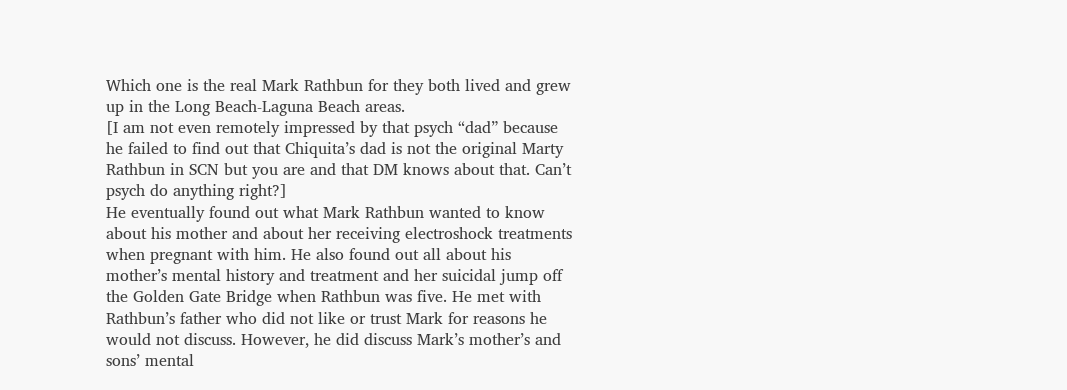Which one is the real Mark Rathbun for they both lived and grew up in the Long Beach-Laguna Beach areas.
[I am not even remotely impressed by that psych “dad” because he failed to find out that Chiquita’s dad is not the original Marty Rathbun in SCN but you are and that DM knows about that. Can’t psych do anything right?]
He eventually found out what Mark Rathbun wanted to know about his mother and about her receiving electroshock treatments when pregnant with him. He also found out all about his mother’s mental history and treatment and her suicidal jump off the Golden Gate Bridge when Rathbun was five. He met with Rathbun’s father who did not like or trust Mark for reasons he would not discuss. However, he did discuss Mark’s mother’s and sons’ mental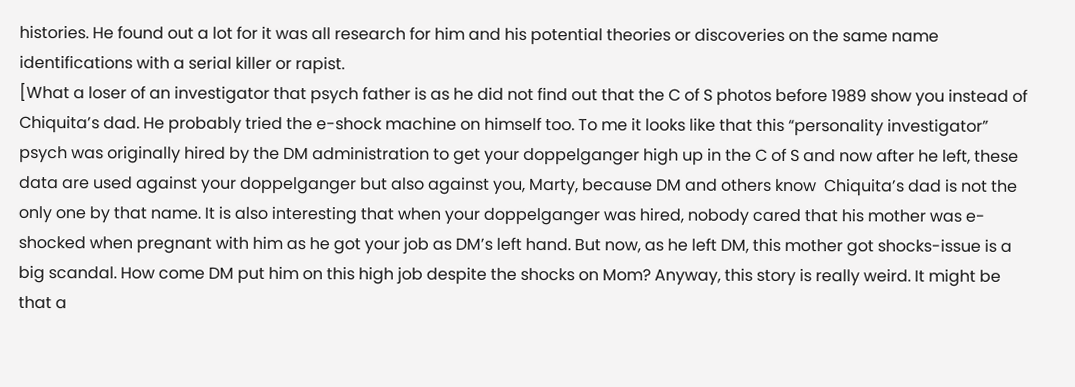histories. He found out a lot for it was all research for him and his potential theories or discoveries on the same name identifications with a serial killer or rapist.
[What a loser of an investigator that psych father is as he did not find out that the C of S photos before 1989 show you instead of Chiquita’s dad. He probably tried the e-shock machine on himself too. To me it looks like that this “personality investigator” psych was originally hired by the DM administration to get your doppelganger high up in the C of S and now after he left, these data are used against your doppelganger but also against you, Marty, because DM and others know  Chiquita’s dad is not the only one by that name. It is also interesting that when your doppelganger was hired, nobody cared that his mother was e-shocked when pregnant with him as he got your job as DM’s left hand. But now, as he left DM, this mother got shocks-issue is a big scandal. How come DM put him on this high job despite the shocks on Mom? Anyway, this story is really weird. It might be that a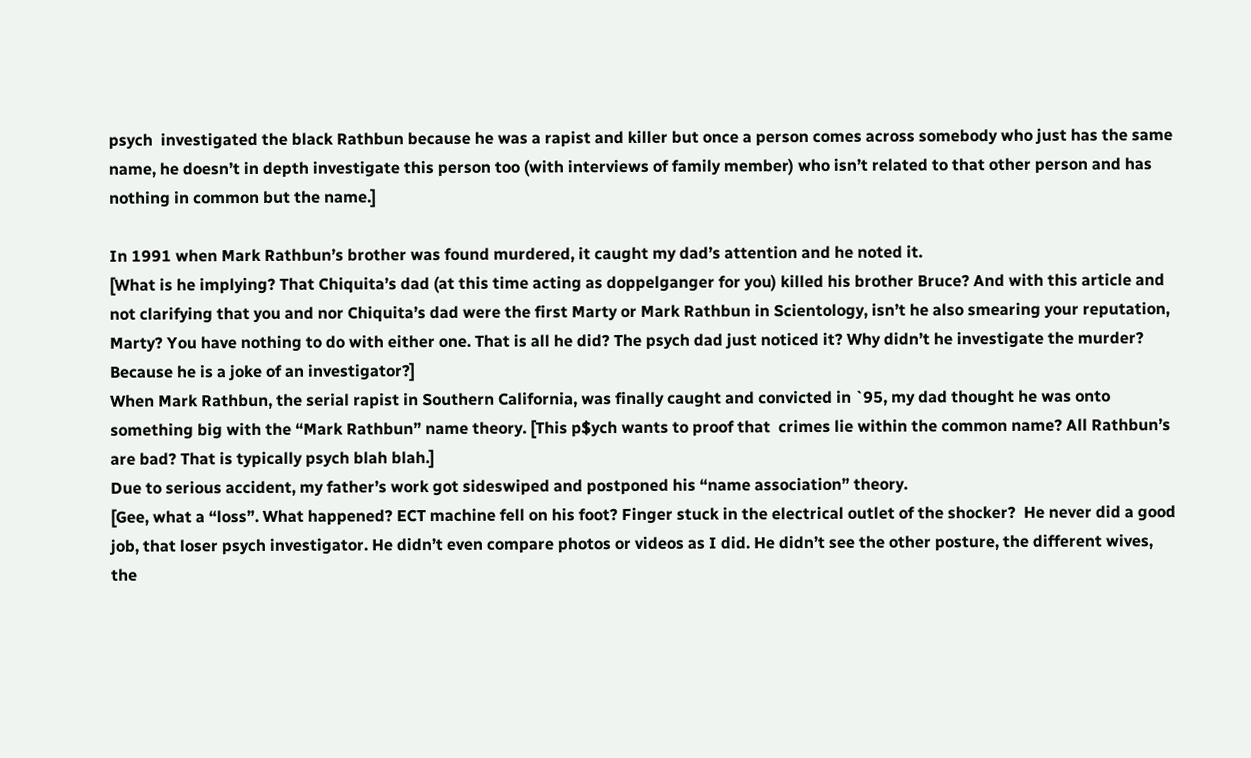psych  investigated the black Rathbun because he was a rapist and killer but once a person comes across somebody who just has the same name, he doesn’t in depth investigate this person too (with interviews of family member) who isn’t related to that other person and has nothing in common but the name.]

In 1991 when Mark Rathbun’s brother was found murdered, it caught my dad’s attention and he noted it.
[What is he implying? That Chiquita’s dad (at this time acting as doppelganger for you) killed his brother Bruce? And with this article and not clarifying that you and nor Chiquita’s dad were the first Marty or Mark Rathbun in Scientology, isn’t he also smearing your reputation, Marty? You have nothing to do with either one. That is all he did? The psych dad just noticed it? Why didn’t he investigate the murder? Because he is a joke of an investigator?]
When Mark Rathbun, the serial rapist in Southern California, was finally caught and convicted in `95, my dad thought he was onto something big with the “Mark Rathbun” name theory. [This p$ych wants to proof that  crimes lie within the common name? All Rathbun’s are bad? That is typically psych blah blah.]
Due to serious accident, my father’s work got sideswiped and postponed his “name association” theory.
[Gee, what a “loss”. What happened? ECT machine fell on his foot? Finger stuck in the electrical outlet of the shocker?  He never did a good job, that loser psych investigator. He didn’t even compare photos or videos as I did. He didn’t see the other posture, the different wives, the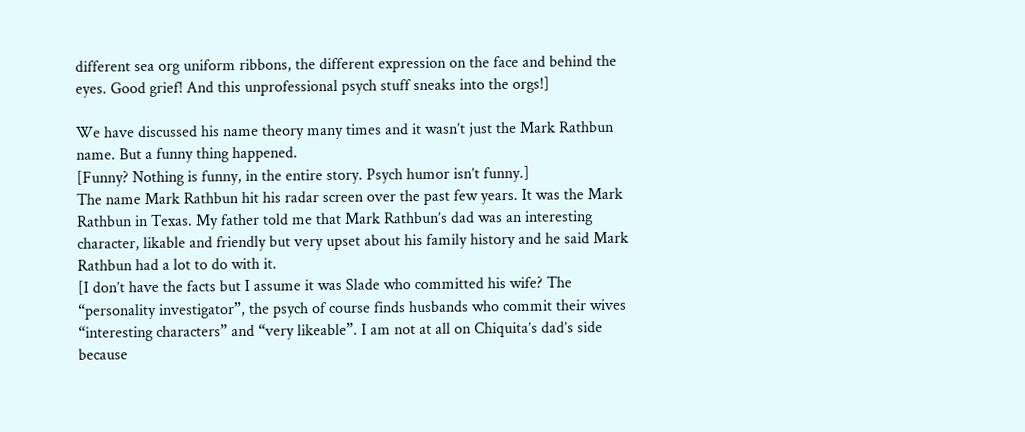different sea org uniform ribbons, the different expression on the face and behind the eyes. Good grief! And this unprofessional psych stuff sneaks into the orgs!]

We have discussed his name theory many times and it wasn’t just the Mark Rathbun name. But a funny thing happened.
[Funny? Nothing is funny, in the entire story. Psych humor isn’t funny.]
The name Mark Rathbun hit his radar screen over the past few years. It was the Mark Rathbun in Texas. My father told me that Mark Rathbun’s dad was an interesting character, likable and friendly but very upset about his family history and he said Mark Rathbun had a lot to do with it.
[I don’t have the facts but I assume it was Slade who committed his wife? The “personality investigator”, the psych of course finds husbands who commit their wives “interesting characters” and “very likeable”. I am not at all on Chiquita’s dad’s side because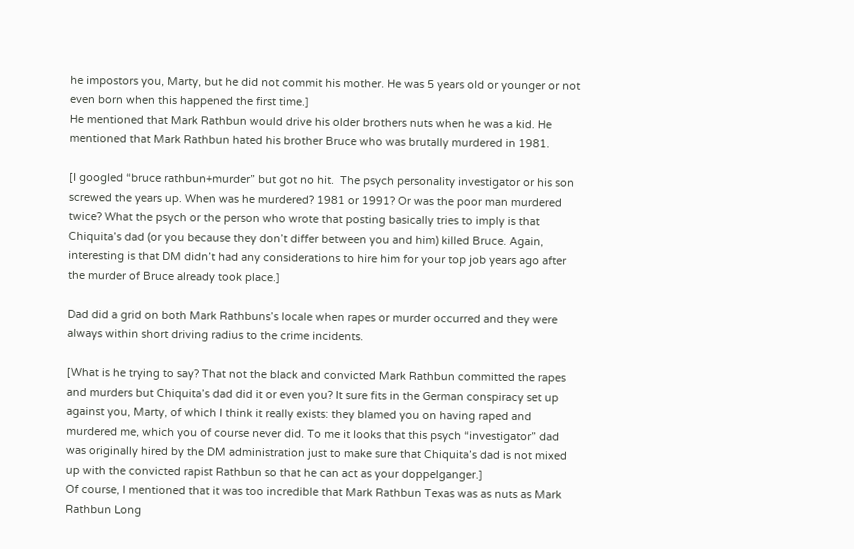he impostors you, Marty, but he did not commit his mother. He was 5 years old or younger or not even born when this happened the first time.]
He mentioned that Mark Rathbun would drive his older brothers nuts when he was a kid. He mentioned that Mark Rathbun hated his brother Bruce who was brutally murdered in 1981.

[I googled “bruce rathbun+murder” but got no hit.  The psych personality investigator or his son screwed the years up. When was he murdered? 1981 or 1991? Or was the poor man murdered twice? What the psych or the person who wrote that posting basically tries to imply is that Chiquita’s dad (or you because they don’t differ between you and him) killed Bruce. Again, interesting is that DM didn’t had any considerations to hire him for your top job years ago after the murder of Bruce already took place.]

Dad did a grid on both Mark Rathbuns’s locale when rapes or murder occurred and they were always within short driving radius to the crime incidents.

[What is he trying to say? That not the black and convicted Mark Rathbun committed the rapes and murders but Chiquita’s dad did it or even you? It sure fits in the German conspiracy set up against you, Marty, of which I think it really exists: they blamed you on having raped and murdered me, which you of course never did. To me it looks that this psych “investigator” dad was originally hired by the DM administration just to make sure that Chiquita’s dad is not mixed up with the convicted rapist Rathbun so that he can act as your doppelganger.]
Of course, I mentioned that it was too incredible that Mark Rathbun Texas was as nuts as Mark Rathbun Long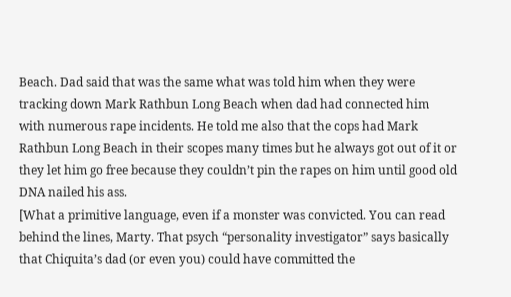Beach. Dad said that was the same what was told him when they were tracking down Mark Rathbun Long Beach when dad had connected him with numerous rape incidents. He told me also that the cops had Mark Rathbun Long Beach in their scopes many times but he always got out of it or they let him go free because they couldn’t pin the rapes on him until good old DNA nailed his ass.
[What a primitive language, even if a monster was convicted. You can read behind the lines, Marty. That psych “personality investigator” says basically that Chiquita’s dad (or even you) could have committed the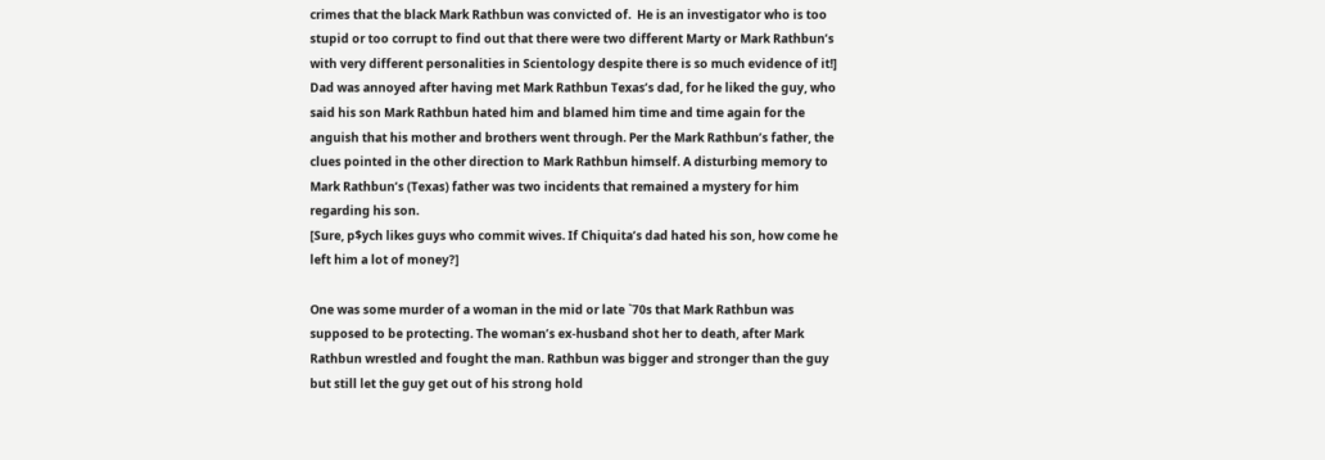crimes that the black Mark Rathbun was convicted of.  He is an investigator who is too stupid or too corrupt to find out that there were two different Marty or Mark Rathbun’s with very different personalities in Scientology despite there is so much evidence of it!]
Dad was annoyed after having met Mark Rathbun Texas’s dad, for he liked the guy, who said his son Mark Rathbun hated him and blamed him time and time again for the anguish that his mother and brothers went through. Per the Mark Rathbun’s father, the clues pointed in the other direction to Mark Rathbun himself. A disturbing memory to Mark Rathbun’s (Texas) father was two incidents that remained a mystery for him regarding his son.
[Sure, p$ych likes guys who commit wives. If Chiquita’s dad hated his son, how come he left him a lot of money?]

One was some murder of a woman in the mid or late `70s that Mark Rathbun was supposed to be protecting. The woman’s ex-husband shot her to death, after Mark Rathbun wrestled and fought the man. Rathbun was bigger and stronger than the guy but still let the guy get out of his strong hold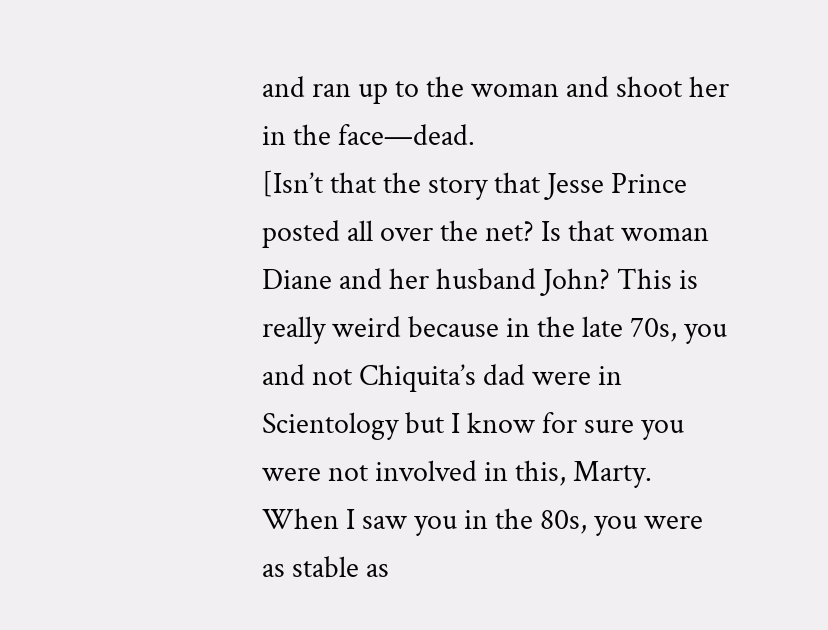and ran up to the woman and shoot her in the face—dead.
[Isn’t that the story that Jesse Prince posted all over the net? Is that woman Diane and her husband John? This is really weird because in the late 70s, you and not Chiquita’s dad were in Scientology but I know for sure you were not involved in this, Marty. When I saw you in the 80s, you were as stable as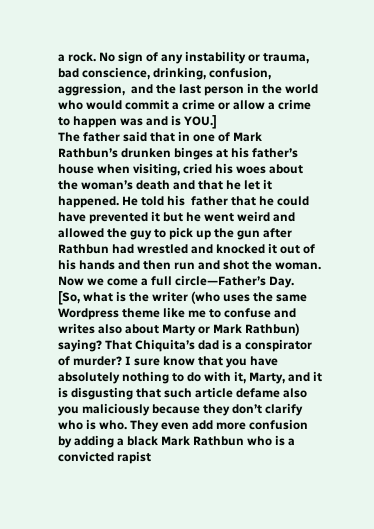a rock. No sign of any instability or trauma, bad conscience, drinking, confusion, aggression,  and the last person in the world who would commit a crime or allow a crime to happen was and is YOU.]
The father said that in one of Mark Rathbun’s drunken binges at his father’s house when visiting, cried his woes about the woman’s death and that he let it happened. He told his  father that he could have prevented it but he went weird and allowed the guy to pick up the gun after Rathbun had wrestled and knocked it out of his hands and then run and shot the woman. Now we come a full circle—Father’s Day.
[So, what is the writer (who uses the same  Wordpress theme like me to confuse and writes also about Marty or Mark Rathbun) saying? That Chiquita’s dad is a conspirator of murder? I sure know that you have absolutely nothing to do with it, Marty, and it is disgusting that such article defame also you maliciously because they don’t clarify who is who. They even add more confusion by adding a black Mark Rathbun who is a convicted rapist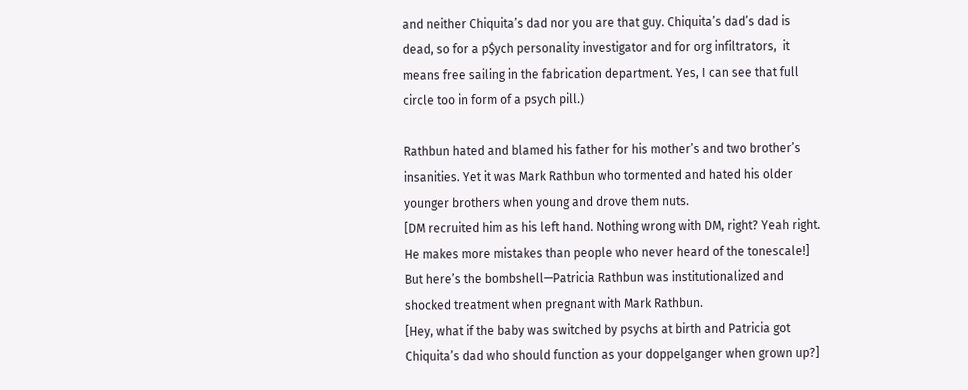and neither Chiquita’s dad nor you are that guy. Chiquita’s dad’s dad is dead, so for a p$ych personality investigator and for org infiltrators,  it means free sailing in the fabrication department. Yes, I can see that full circle too in form of a psych pill.)

Rathbun hated and blamed his father for his mother’s and two brother’s insanities. Yet it was Mark Rathbun who tormented and hated his older younger brothers when young and drove them nuts.
[DM recruited him as his left hand. Nothing wrong with DM, right? Yeah right. He makes more mistakes than people who never heard of the tonescale!]
But here’s the bombshell—Patricia Rathbun was institutionalized and shocked treatment when pregnant with Mark Rathbun.
[Hey, what if the baby was switched by psychs at birth and Patricia got Chiquita’s dad who should function as your doppelganger when grown up?]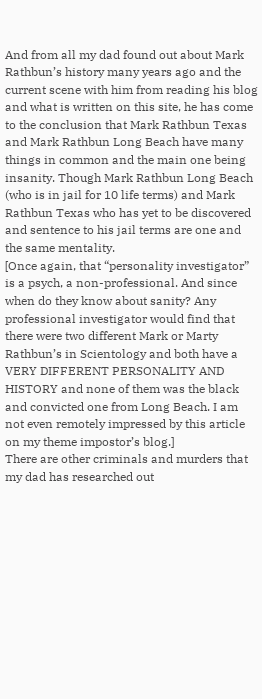And from all my dad found out about Mark Rathbun’s history many years ago and the current scene with him from reading his blog and what is written on this site, he has come to the conclusion that Mark Rathbun Texas and Mark Rathbun Long Beach have many things in common and the main one being insanity. Though Mark Rathbun Long Beach (who is in jail for 10 life terms) and Mark Rathbun Texas who has yet to be discovered and sentence to his jail terms are one and the same mentality.
[Once again, that “personality investigator” is a psych, a non-professional. And since when do they know about sanity? Any professional investigator would find that there were two different Mark or Marty Rathbun’s in Scientology and both have a VERY DIFFERENT PERSONALITY AND HISTORY and none of them was the black and convicted one from Long Beach. I am not even remotely impressed by this article on my theme impostor’s blog.]
There are other criminals and murders that my dad has researched out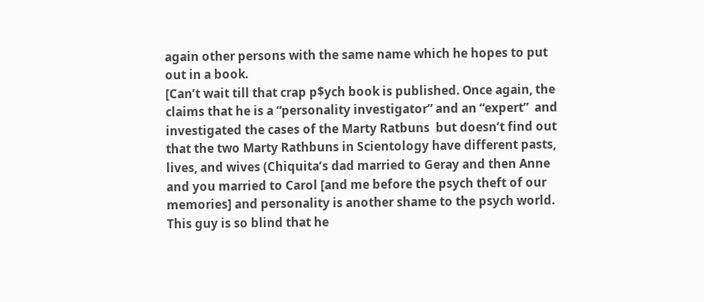again other persons with the same name which he hopes to put out in a book.
[Can’t wait till that crap p$ych book is published. Once again, the claims that he is a “personality investigator” and an “expert”  and investigated the cases of the Marty Ratbuns  but doesn’t find out that the two Marty Rathbuns in Scientology have different pasts, lives, and wives (Chiquita’s dad married to Geray and then Anne and you married to Carol [and me before the psych theft of our memories] and personality is another shame to the psych world. This guy is so blind that he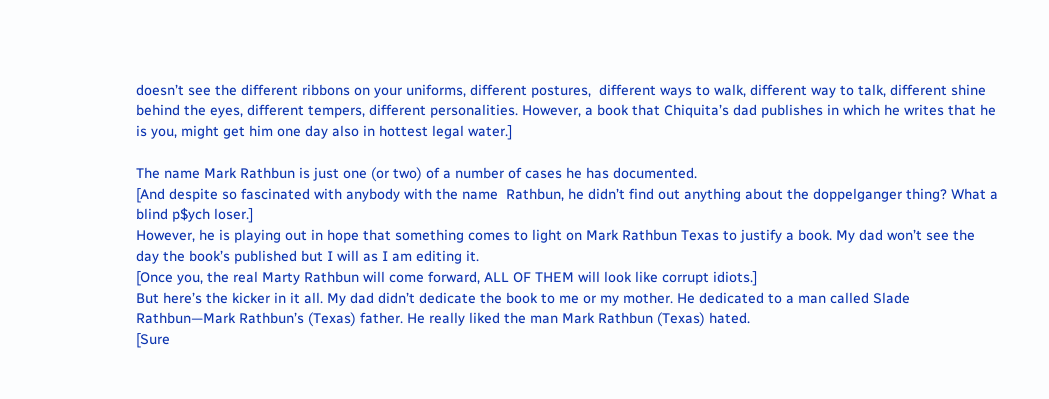doesn’t see the different ribbons on your uniforms, different postures,  different ways to walk, different way to talk, different shine behind the eyes, different tempers, different personalities. However, a book that Chiquita’s dad publishes in which he writes that he is you, might get him one day also in hottest legal water.]

The name Mark Rathbun is just one (or two) of a number of cases he has documented.
[And despite so fascinated with anybody with the name  Rathbun, he didn’t find out anything about the doppelganger thing? What a blind p$ych loser.]
However, he is playing out in hope that something comes to light on Mark Rathbun Texas to justify a book. My dad won’t see the day the book’s published but I will as I am editing it.
[Once you, the real Marty Rathbun will come forward, ALL OF THEM will look like corrupt idiots.]
But here’s the kicker in it all. My dad didn’t dedicate the book to me or my mother. He dedicated to a man called Slade Rathbun—Mark Rathbun’s (Texas) father. He really liked the man Mark Rathbun (Texas) hated.
[Sure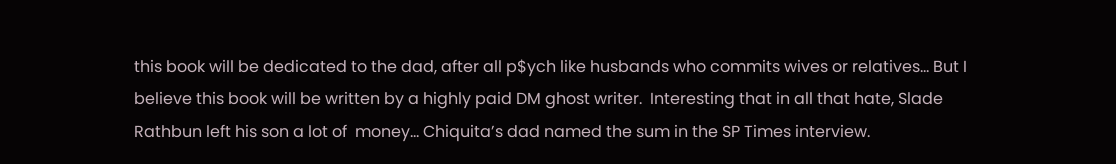this book will be dedicated to the dad, after all p$ych like husbands who commits wives or relatives… But I believe this book will be written by a highly paid DM ghost writer.  Interesting that in all that hate, Slade Rathbun left his son a lot of  money… Chiquita’s dad named the sum in the SP Times interview.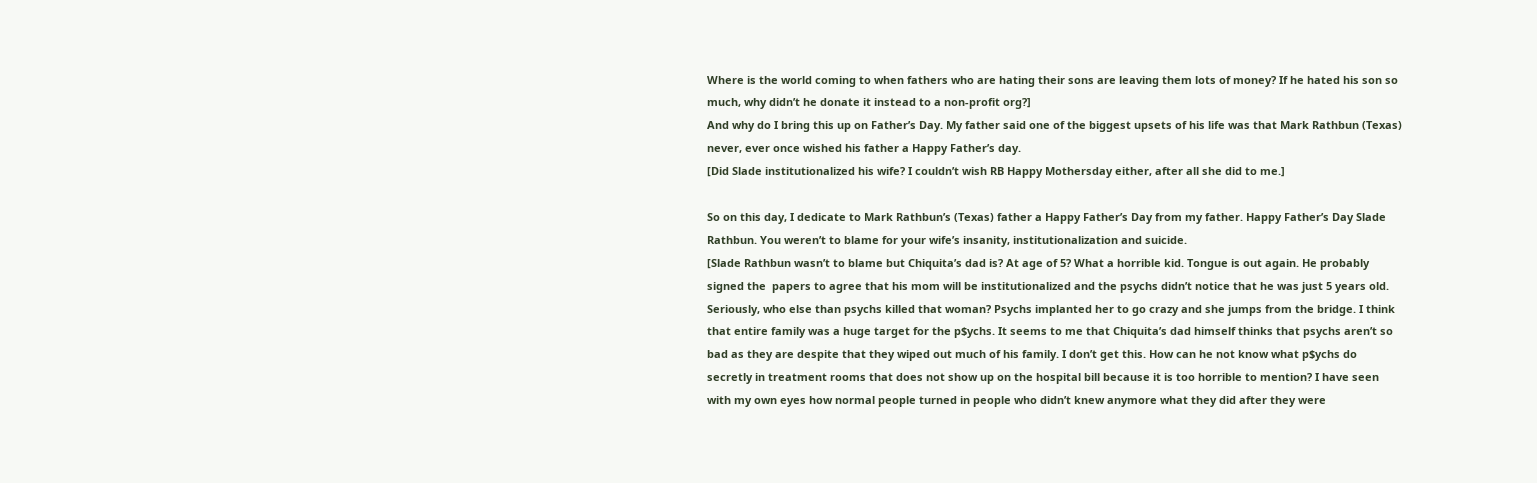Where is the world coming to when fathers who are hating their sons are leaving them lots of money? If he hated his son so much, why didn’t he donate it instead to a non-profit org?]
And why do I bring this up on Father’s Day. My father said one of the biggest upsets of his life was that Mark Rathbun (Texas) never, ever once wished his father a Happy Father’s day.
[Did Slade institutionalized his wife? I couldn’t wish RB Happy Mothersday either, after all she did to me.]

So on this day, I dedicate to Mark Rathbun’s (Texas) father a Happy Father’s Day from my father. Happy Father’s Day Slade Rathbun. You weren’t to blame for your wife’s insanity, institutionalization and suicide.
[Slade Rathbun wasn’t to blame but Chiquita’s dad is? At age of 5? What a horrible kid. Tongue is out again. He probably signed the  papers to agree that his mom will be institutionalized and the psychs didn’t notice that he was just 5 years old.
Seriously, who else than psychs killed that woman? Psychs implanted her to go crazy and she jumps from the bridge. I think that entire family was a huge target for the p$ychs. It seems to me that Chiquita’s dad himself thinks that psychs aren’t so bad as they are despite that they wiped out much of his family. I don’t get this. How can he not know what p$ychs do secretly in treatment rooms that does not show up on the hospital bill because it is too horrible to mention? I have seen with my own eyes how normal people turned in people who didn’t knew anymore what they did after they were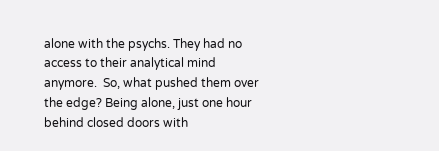alone with the psychs. They had no access to their analytical mind anymore.  So, what pushed them over the edge? Being alone, just one hour behind closed doors with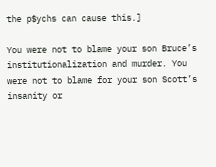the p$ychs can cause this.]

You were not to blame your son Bruce’s institutionalization and murder. You were not to blame for your son Scott’s insanity or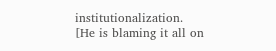institutionalization.
[He is blaming it all on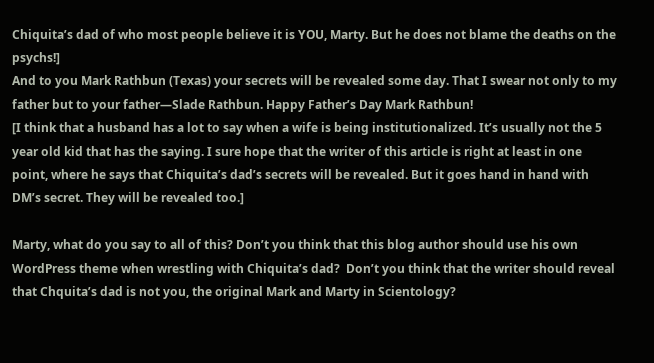Chiquita’s dad of who most people believe it is YOU, Marty. But he does not blame the deaths on the psychs!]
And to you Mark Rathbun (Texas) your secrets will be revealed some day. That I swear not only to my father but to your father—Slade Rathbun. Happy Father’s Day Mark Rathbun!
[I think that a husband has a lot to say when a wife is being institutionalized. It’s usually not the 5 year old kid that has the saying. I sure hope that the writer of this article is right at least in one point, where he says that Chiquita’s dad’s secrets will be revealed. But it goes hand in hand with DM’s secret. They will be revealed too.]

Marty, what do you say to all of this? Don’t you think that this blog author should use his own WordPress theme when wrestling with Chiquita’s dad?  Don’t you think that the writer should reveal that Chquita’s dad is not you, the original Mark and Marty in Scientology?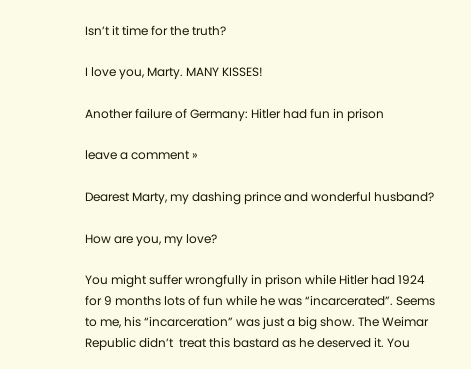Isn’t it time for the truth?

I love you, Marty. MANY KISSES!

Another failure of Germany: Hitler had fun in prison

leave a comment »

Dearest Marty, my dashing prince and wonderful husband?

How are you, my love?

You might suffer wrongfully in prison while Hitler had 1924 for 9 months lots of fun while he was “incarcerated”. Seems to me, his “incarceration” was just a big show. The Weimar Republic didn’t  treat this bastard as he deserved it. You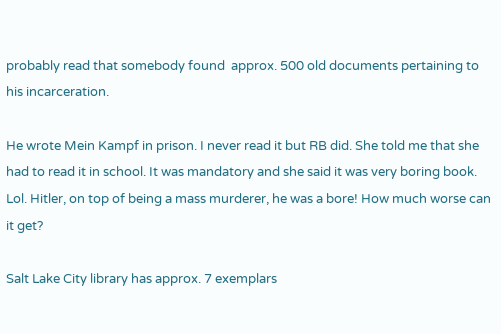probably read that somebody found  approx. 500 old documents pertaining to his incarceration.

He wrote Mein Kampf in prison. I never read it but RB did. She told me that she had to read it in school. It was mandatory and she said it was very boring book. Lol. Hitler, on top of being a mass murderer, he was a bore! How much worse can it get?

Salt Lake City library has approx. 7 exemplars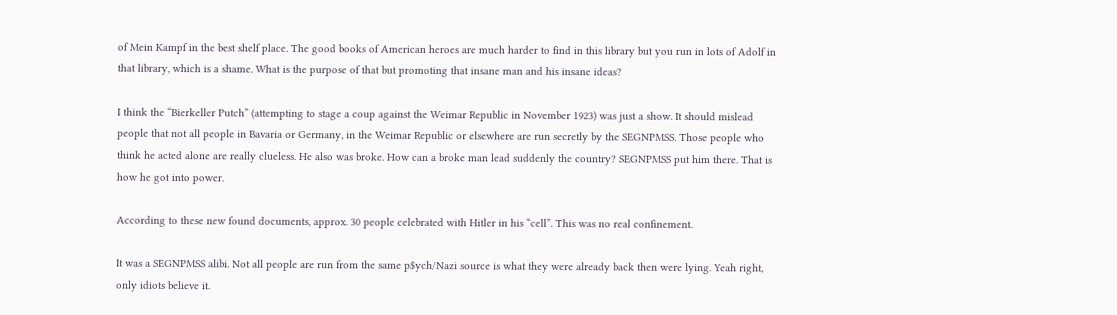of Mein Kampf in the best shelf place. The good books of American heroes are much harder to find in this library but you run in lots of Adolf in that library, which is a shame. What is the purpose of that but promoting that insane man and his insane ideas?

I think the “Bierkeller Putch” (attempting to stage a coup against the Weimar Republic in November 1923) was just a show. It should mislead people that not all people in Bavaria or Germany, in the Weimar Republic or elsewhere are run secretly by the SEGNPMSS. Those people who think he acted alone are really clueless. He also was broke. How can a broke man lead suddenly the country? SEGNPMSS put him there. That is how he got into power.

According to these new found documents, approx. 30 people celebrated with Hitler in his “cell”. This was no real confinement.

It was a SEGNPMSS alibi. Not all people are run from the same p$ych/Nazi source is what they were already back then were lying. Yeah right, only idiots believe it.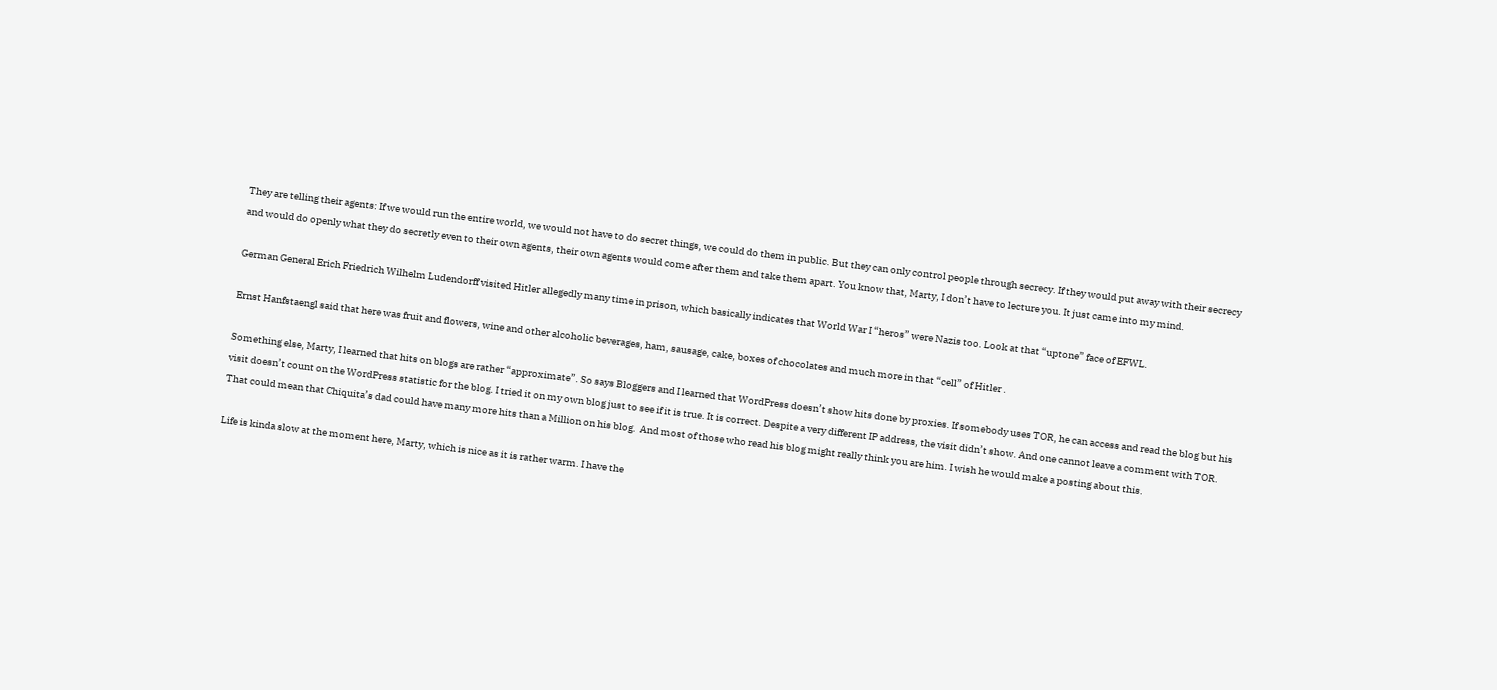They are telling their agents: If we would run the entire world, we would not have to do secret things, we could do them in public. But they can only control people through secrecy. If they would put away with their secrecy and would do openly what they do secretly even to their own agents, their own agents would come after them and take them apart. You know that, Marty, I don’t have to lecture you. It just came into my mind.

German General Erich Friedrich Wilhelm Ludendorff visited Hitler allegedly many time in prison, which basically indicates that World War I “heros” were Nazis too. Look at that “uptone” face of EFWL.

Ernst Hanfstaengl said that here was fruit and flowers, wine and other alcoholic beverages, ham, sausage, cake, boxes of chocolates and much more in that “cell” of Hitler .

Something else, Marty, I learned that hits on blogs are rather “approximate”. So says Bloggers and I learned that WordPress doesn’t show hits done by proxies. If somebody uses TOR, he can access and read the blog but his visit doesn’t count on the WordPress statistic for the blog. I tried it on my own blog just to see if it is true. It is correct. Despite a very different IP address, the visit didn’t show. And one cannot leave a comment with TOR. That could mean that Chiquita’s dad could have many more hits than a Million on his blog.  And most of those who read his blog might really think you are him. I wish he would make a posting about this.

Life is kinda slow at the moment here, Marty, which is nice as it is rather warm. I have the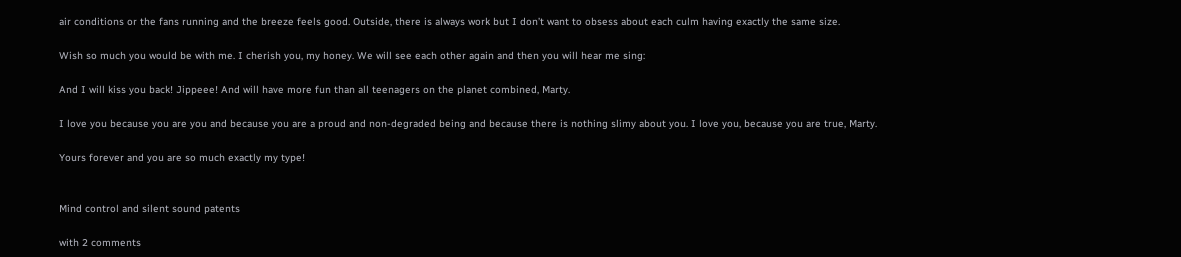air conditions or the fans running and the breeze feels good. Outside, there is always work but I don’t want to obsess about each culm having exactly the same size.

Wish so much you would be with me. I cherish you, my honey. We will see each other again and then you will hear me sing:

And I will kiss you back! Jippeee! And will have more fun than all teenagers on the planet combined, Marty.

I love you because you are you and because you are a proud and non-degraded being and because there is nothing slimy about you. I love you, because you are true, Marty.

Yours forever and you are so much exactly my type!


Mind control and silent sound patents

with 2 comments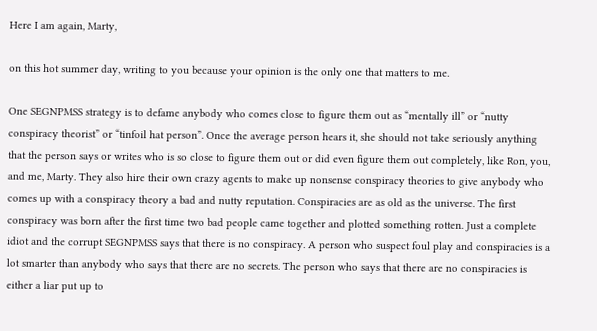Here I am again, Marty,

on this hot summer day, writing to you because your opinion is the only one that matters to me.

One SEGNPMSS strategy is to defame anybody who comes close to figure them out as “mentally ill” or “nutty conspiracy theorist” or “tinfoil hat person”. Once the average person hears it, she should not take seriously anything that the person says or writes who is so close to figure them out or did even figure them out completely, like Ron, you, and me, Marty. They also hire their own crazy agents to make up nonsense conspiracy theories to give anybody who comes up with a conspiracy theory a bad and nutty reputation. Conspiracies are as old as the universe. The first conspiracy was born after the first time two bad people came together and plotted something rotten. Just a complete idiot and the corrupt SEGNPMSS says that there is no conspiracy. A person who suspect foul play and conspiracies is a lot smarter than anybody who says that there are no secrets. The person who says that there are no conspiracies is either a liar put up to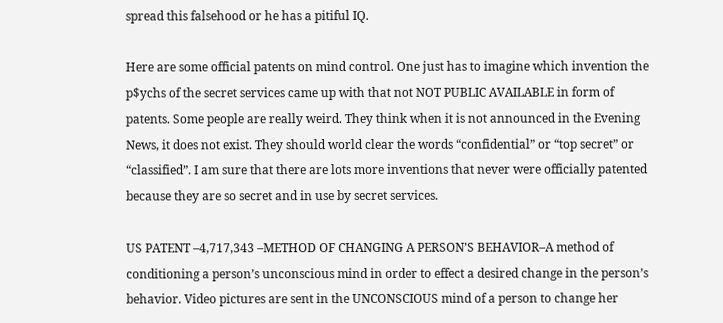spread this falsehood or he has a pitiful IQ.

Here are some official patents on mind control. One just has to imagine which invention the p$ychs of the secret services came up with that not NOT PUBLIC AVAILABLE in form of patents. Some people are really weird. They think when it is not announced in the Evening News, it does not exist. They should world clear the words “confidential” or “top secret” or “classified”. I am sure that there are lots more inventions that never were officially patented because they are so secret and in use by secret services.

US PATENT –4,717,343 –METHOD OF CHANGING A PERSON’S BEHAVIOR–A method of conditioning a person’s unconscious mind in order to effect a desired change in the person’s behavior. Video pictures are sent in the UNCONSCIOUS mind of a person to change her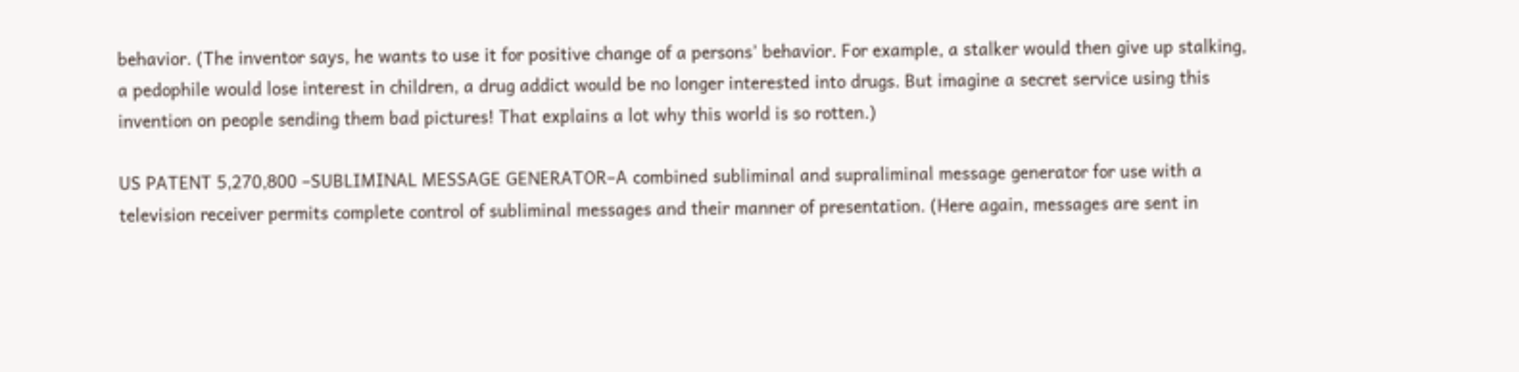behavior. (The inventor says, he wants to use it for positive change of a persons’ behavior. For example, a stalker would then give up stalking, a pedophile would lose interest in children, a drug addict would be no longer interested into drugs. But imagine a secret service using this invention on people sending them bad pictures! That explains a lot why this world is so rotten.)

US PATENT 5,270,800 –SUBLIMINAL MESSAGE GENERATOR–A combined subliminal and supraliminal message generator for use with a television receiver permits complete control of subliminal messages and their manner of presentation. (Here again, messages are sent in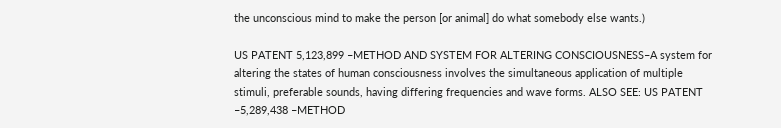the unconscious mind to make the person [or animal] do what somebody else wants.)

US PATENT 5,123,899 –METHOD AND SYSTEM FOR ALTERING CONSCIOUSNESS–A system for altering the states of human consciousness involves the simultaneous application of multiple stimuli, preferable sounds, having differing frequencies and wave forms. ALSO SEE: US PATENT –5,289,438 –METHOD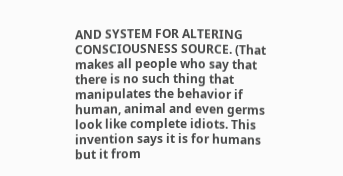AND SYSTEM FOR ALTERING CONSCIOUSNESS SOURCE. (That makes all people who say that there is no such thing that manipulates the behavior if human, animal and even germs look like complete idiots. This invention says it is for humans but it from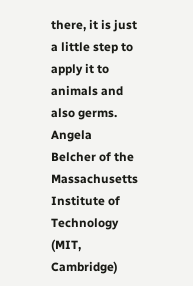there, it is just a little step to apply it to animals and also germs. Angela Belcher of the Massachusetts Institute of Technology (MIT, Cambridge)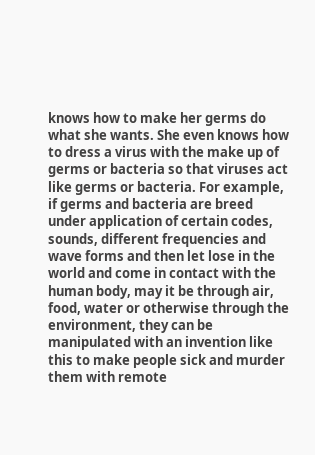knows how to make her germs do what she wants. She even knows how to dress a virus with the make up of germs or bacteria so that viruses act like germs or bacteria. For example, if germs and bacteria are breed under application of certain codes, sounds, different frequencies and wave forms and then let lose in the world and come in contact with the human body, may it be through air, food, water or otherwise through the environment, they can be manipulated with an invention like this to make people sick and murder them with remote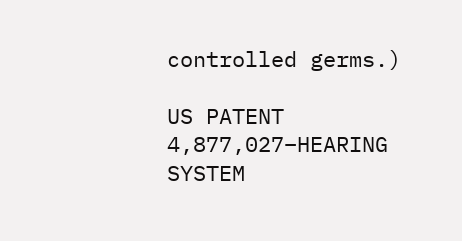controlled germs.)

US PATENT 4,877,027–HEARING SYSTEM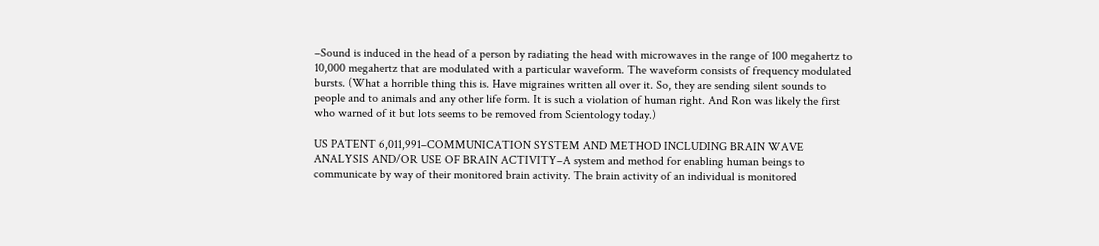–Sound is induced in the head of a person by radiating the head with microwaves in the range of 100 megahertz to 10,000 megahertz that are modulated with a particular waveform. The waveform consists of frequency modulated bursts. (What a horrible thing this is. Have migraines written all over it. So, they are sending silent sounds to people and to animals and any other life form. It is such a violation of human right. And Ron was likely the first who warned of it but lots seems to be removed from Scientology today.)

US PATENT 6,011,991–COMMUNICATION SYSTEM AND METHOD INCLUDING BRAIN WAVE ANALYSIS AND/OR USE OF BRAIN ACTIVITY–A system and method for enabling human beings to communicate by way of their monitored brain activity. The brain activity of an individual is monitored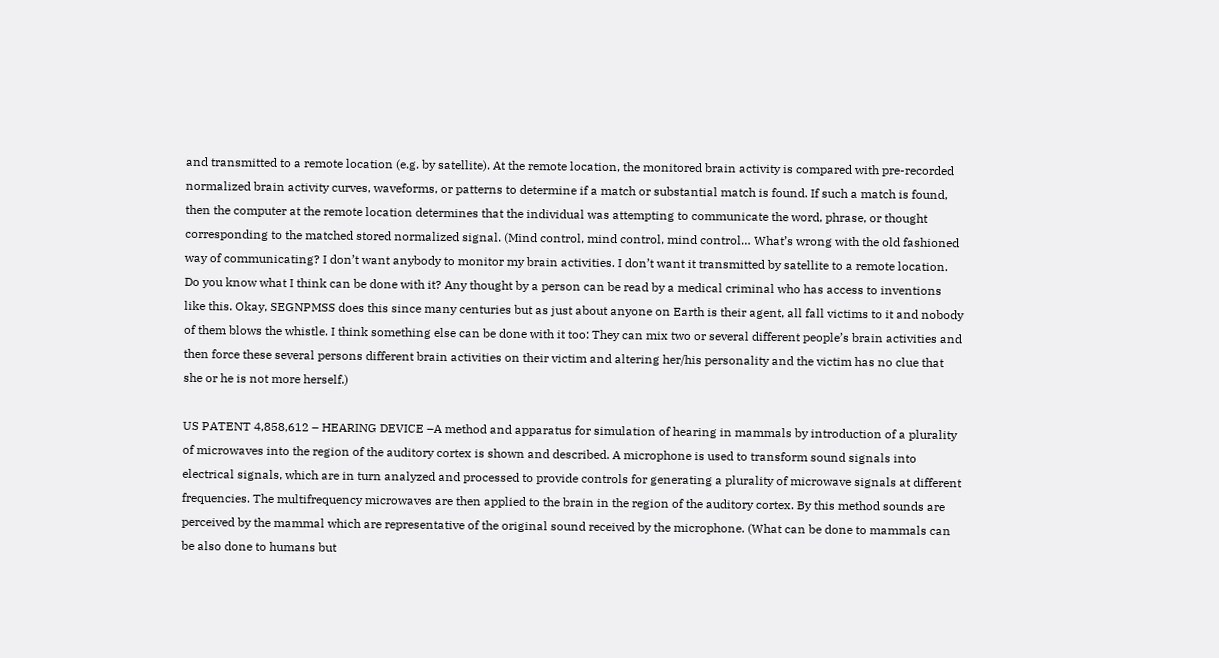and transmitted to a remote location (e.g. by satellite). At the remote location, the monitored brain activity is compared with pre-recorded normalized brain activity curves, waveforms, or patterns to determine if a match or substantial match is found. If such a match is found, then the computer at the remote location determines that the individual was attempting to communicate the word, phrase, or thought corresponding to the matched stored normalized signal. (Mind control, mind control, mind control… What’s wrong with the old fashioned way of communicating? I don’t want anybody to monitor my brain activities. I don’t want it transmitted by satellite to a remote location. Do you know what I think can be done with it? Any thought by a person can be read by a medical criminal who has access to inventions like this. Okay, SEGNPMSS does this since many centuries but as just about anyone on Earth is their agent, all fall victims to it and nobody of them blows the whistle. I think something else can be done with it too: They can mix two or several different people’s brain activities and then force these several persons different brain activities on their victim and altering her/his personality and the victim has no clue that she or he is not more herself.)

US PATENT 4,858,612 – HEARING DEVICE –A method and apparatus for simulation of hearing in mammals by introduction of a plurality of microwaves into the region of the auditory cortex is shown and described. A microphone is used to transform sound signals into electrical signals, which are in turn analyzed and processed to provide controls for generating a plurality of microwave signals at different frequencies. The multifrequency microwaves are then applied to the brain in the region of the auditory cortex. By this method sounds are perceived by the mammal which are representative of the original sound received by the microphone. (What can be done to mammals can be also done to humans but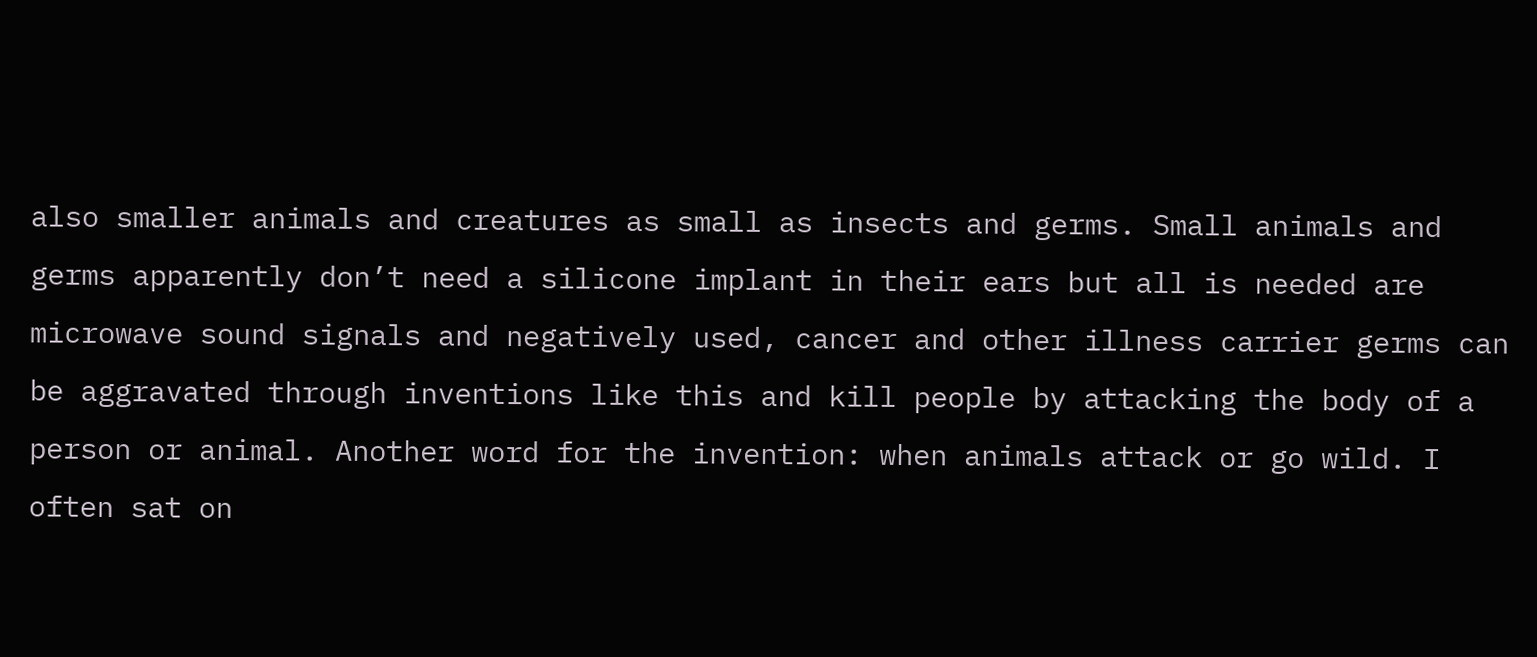also smaller animals and creatures as small as insects and germs. Small animals and germs apparently don’t need a silicone implant in their ears but all is needed are microwave sound signals and negatively used, cancer and other illness carrier germs can be aggravated through inventions like this and kill people by attacking the body of a person or animal. Another word for the invention: when animals attack or go wild. I often sat on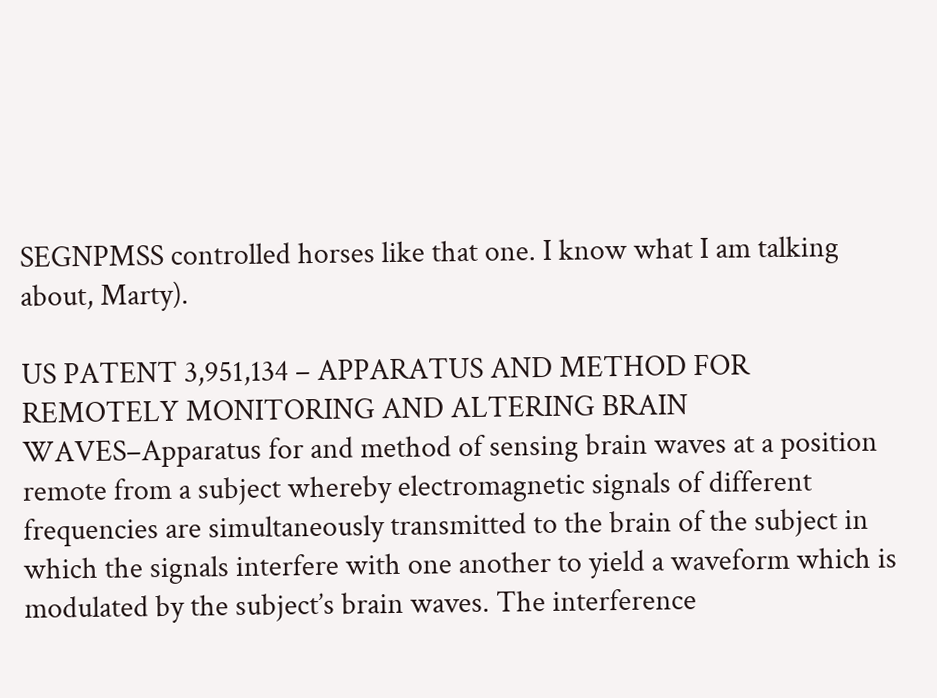SEGNPMSS controlled horses like that one. I know what I am talking about, Marty).

US PATENT 3,951,134 – APPARATUS AND METHOD FOR REMOTELY MONITORING AND ALTERING BRAIN WAVES–Apparatus for and method of sensing brain waves at a position remote from a subject whereby electromagnetic signals of different frequencies are simultaneously transmitted to the brain of the subject in which the signals interfere with one another to yield a waveform which is modulated by the subject’s brain waves. The interference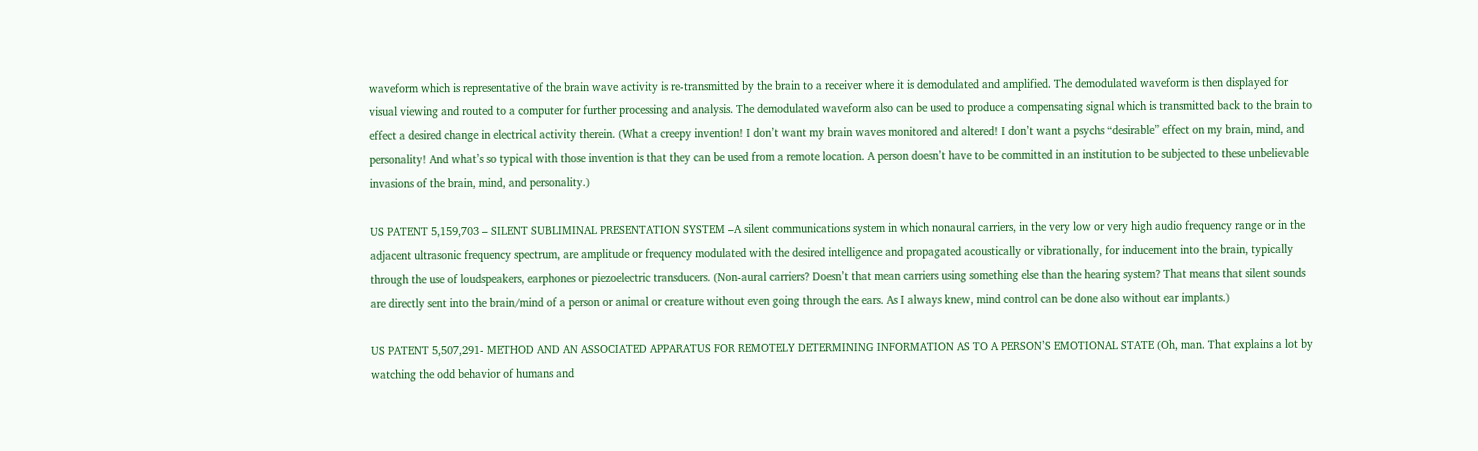waveform which is representative of the brain wave activity is re-transmitted by the brain to a receiver where it is demodulated and amplified. The demodulated waveform is then displayed for visual viewing and routed to a computer for further processing and analysis. The demodulated waveform also can be used to produce a compensating signal which is transmitted back to the brain to effect a desired change in electrical activity therein. (What a creepy invention! I don’t want my brain waves monitored and altered! I don’t want a psychs “desirable” effect on my brain, mind, and personality! And what’s so typical with those invention is that they can be used from a remote location. A person doesn’t have to be committed in an institution to be subjected to these unbelievable invasions of the brain, mind, and personality.)

US PATENT 5,159,703 – SILENT SUBLIMINAL PRESENTATION SYSTEM –A silent communications system in which nonaural carriers, in the very low or very high audio frequency range or in the adjacent ultrasonic frequency spectrum, are amplitude or frequency modulated with the desired intelligence and propagated acoustically or vibrationally, for inducement into the brain, typically through the use of loudspeakers, earphones or piezoelectric transducers. (Non-aural carriers? Doesn’t that mean carriers using something else than the hearing system? That means that silent sounds are directly sent into the brain/mind of a person or animal or creature without even going through the ears. As I always knew, mind control can be done also without ear implants.)

US PATENT 5,507,291- METHOD AND AN ASSOCIATED APPARATUS FOR REMOTELY DETERMINING INFORMATION AS TO A PERSON’S EMOTIONAL STATE (Oh, man. That explains a lot by watching the odd behavior of humans and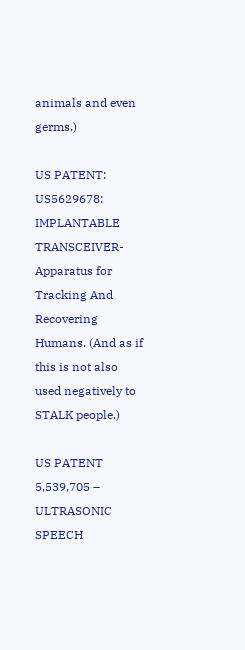animals and even germs.)

US PATENT: US5629678: IMPLANTABLE TRANSCEIVER-Apparatus for Tracking And Recovering Humans. (And as if this is not also used negatively to STALK people.)

US PATENT 5,539,705 – ULTRASONIC SPEECH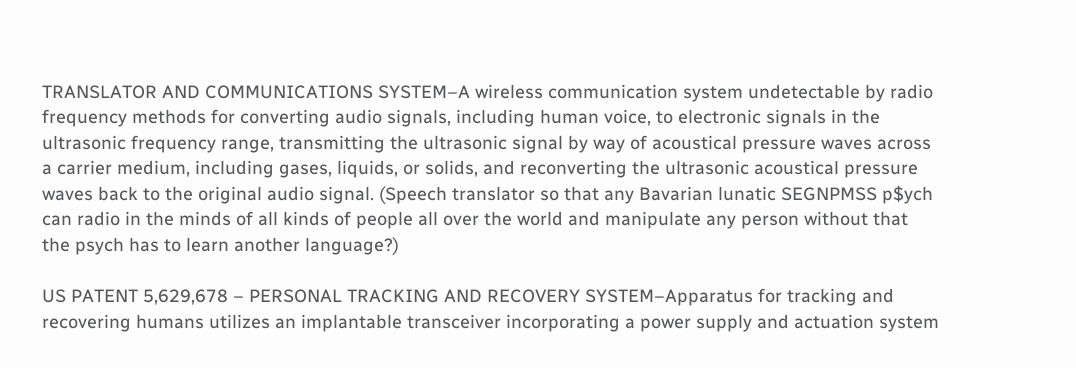TRANSLATOR AND COMMUNICATIONS SYSTEM–A wireless communication system undetectable by radio frequency methods for converting audio signals, including human voice, to electronic signals in the ultrasonic frequency range, transmitting the ultrasonic signal by way of acoustical pressure waves across a carrier medium, including gases, liquids, or solids, and reconverting the ultrasonic acoustical pressure waves back to the original audio signal. (Speech translator so that any Bavarian lunatic SEGNPMSS p$ych can radio in the minds of all kinds of people all over the world and manipulate any person without that the psych has to learn another language?)

US PATENT 5,629,678 – PERSONAL TRACKING AND RECOVERY SYSTEM–Apparatus for tracking and recovering humans utilizes an implantable transceiver incorporating a power supply and actuation system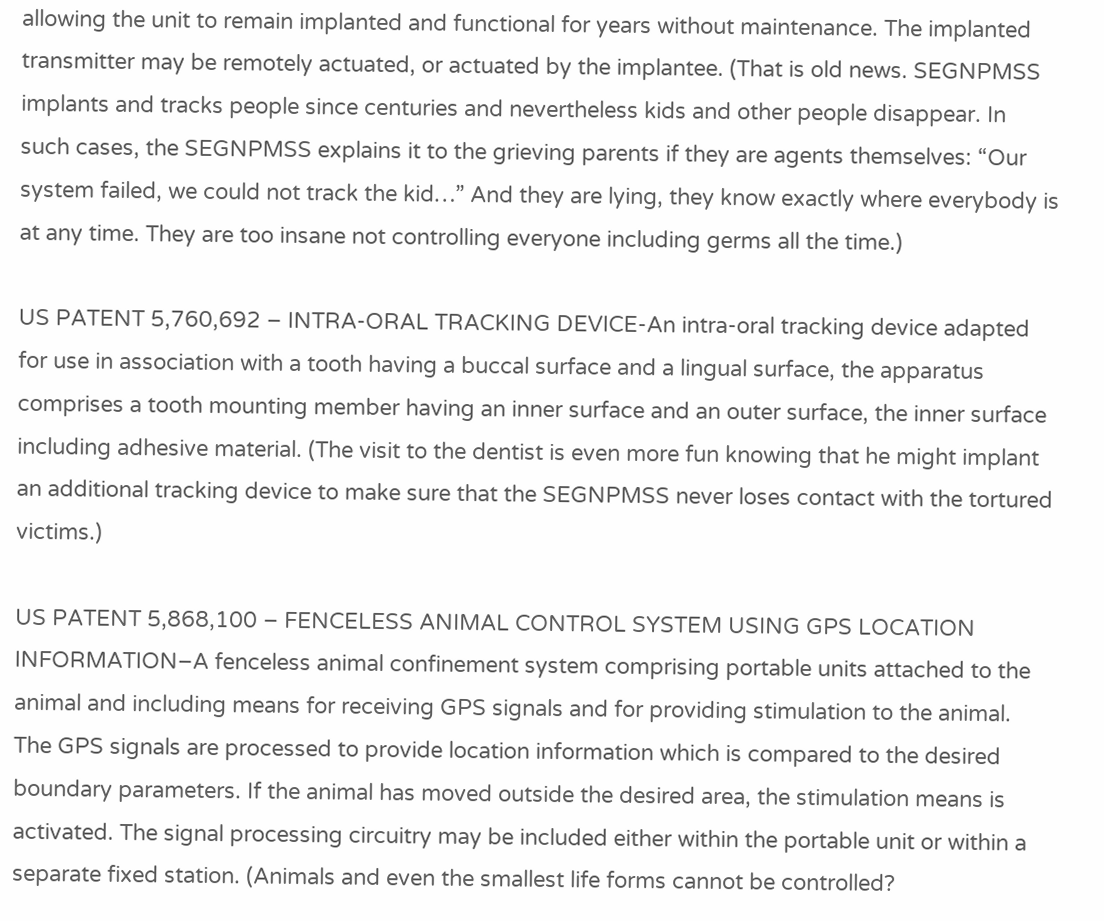allowing the unit to remain implanted and functional for years without maintenance. The implanted transmitter may be remotely actuated, or actuated by the implantee. (That is old news. SEGNPMSS implants and tracks people since centuries and nevertheless kids and other people disappear. In such cases, the SEGNPMSS explains it to the grieving parents if they are agents themselves: “Our system failed, we could not track the kid…” And they are lying, they know exactly where everybody is at any time. They are too insane not controlling everyone including germs all the time.)

US PATENT 5,760,692 – INTRA-ORAL TRACKING DEVICE-An intra-oral tracking device adapted for use in association with a tooth having a buccal surface and a lingual surface, the apparatus comprises a tooth mounting member having an inner surface and an outer surface, the inner surface including adhesive material. (The visit to the dentist is even more fun knowing that he might implant an additional tracking device to make sure that the SEGNPMSS never loses contact with the tortured victims.)

US PATENT 5,868,100 – FENCELESS ANIMAL CONTROL SYSTEM USING GPS LOCATION INFORMATION–A fenceless animal confinement system comprising portable units attached to the animal and including means for receiving GPS signals and for providing stimulation to the animal. The GPS signals are processed to provide location information which is compared to the desired boundary parameters. If the animal has moved outside the desired area, the stimulation means is activated. The signal processing circuitry may be included either within the portable unit or within a separate fixed station. (Animals and even the smallest life forms cannot be controlled?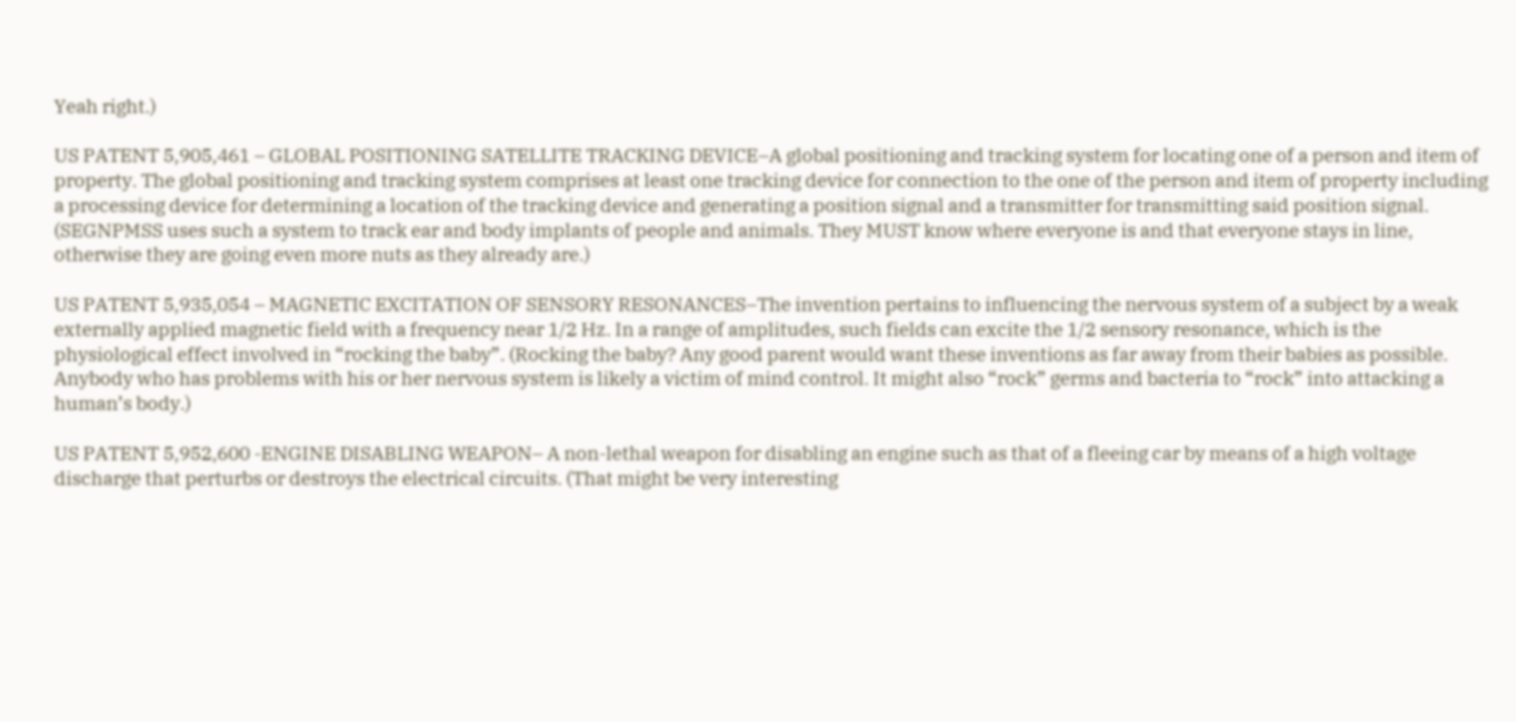Yeah right.)

US PATENT 5,905,461 – GLOBAL POSITIONING SATELLITE TRACKING DEVICE–A global positioning and tracking system for locating one of a person and item of property. The global positioning and tracking system comprises at least one tracking device for connection to the one of the person and item of property including a processing device for determining a location of the tracking device and generating a position signal and a transmitter for transmitting said position signal. (SEGNPMSS uses such a system to track ear and body implants of people and animals. They MUST know where everyone is and that everyone stays in line, otherwise they are going even more nuts as they already are.)

US PATENT 5,935,054 – MAGNETIC EXCITATION OF SENSORY RESONANCES–The invention pertains to influencing the nervous system of a subject by a weak externally applied magnetic field with a frequency near 1/2 Hz. In a range of amplitudes, such fields can excite the 1/2 sensory resonance, which is the physiological effect involved in “rocking the baby”. (Rocking the baby? Any good parent would want these inventions as far away from their babies as possible. Anybody who has problems with his or her nervous system is likely a victim of mind control. It might also “rock” germs and bacteria to “rock” into attacking a human’s body.)

US PATENT 5,952,600 -ENGINE DISABLING WEAPON– A non-lethal weapon for disabling an engine such as that of a fleeing car by means of a high voltage discharge that perturbs or destroys the electrical circuits. (That might be very interesting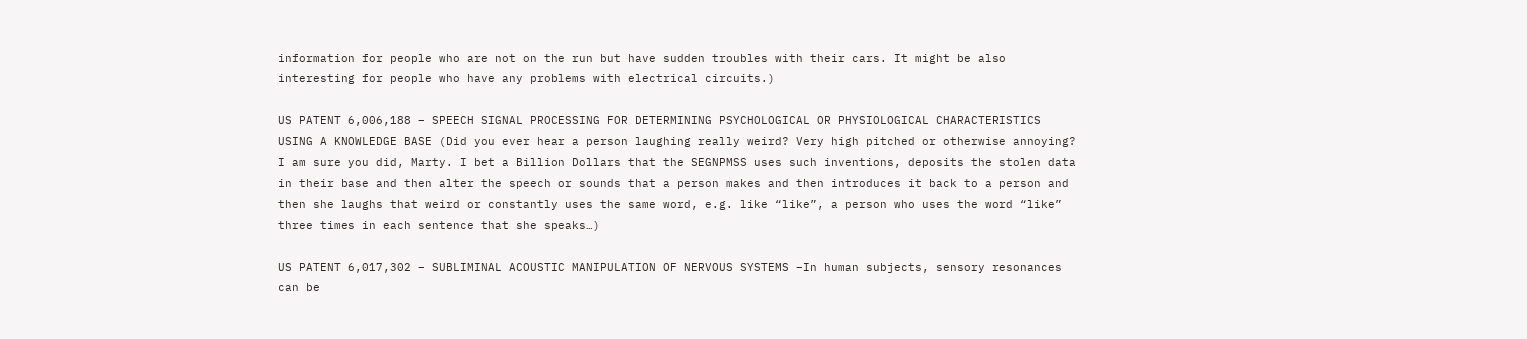information for people who are not on the run but have sudden troubles with their cars. It might be also interesting for people who have any problems with electrical circuits.)

US PATENT 6,006,188 – SPEECH SIGNAL PROCESSING FOR DETERMINING PSYCHOLOGICAL OR PHYSIOLOGICAL CHARACTERISTICS USING A KNOWLEDGE BASE (Did you ever hear a person laughing really weird? Very high pitched or otherwise annoying? I am sure you did, Marty. I bet a Billion Dollars that the SEGNPMSS uses such inventions, deposits the stolen data in their base and then alter the speech or sounds that a person makes and then introduces it back to a person and then she laughs that weird or constantly uses the same word, e.g. like “like”, a person who uses the word “like” three times in each sentence that she speaks…)

US PATENT 6,017,302 – SUBLIMINAL ACOUSTIC MANIPULATION OF NERVOUS SYSTEMS –In human subjects, sensory resonances can be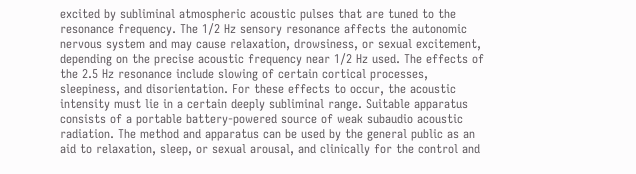excited by subliminal atmospheric acoustic pulses that are tuned to the resonance frequency. The 1/2 Hz sensory resonance affects the autonomic nervous system and may cause relaxation, drowsiness, or sexual excitement, depending on the precise acoustic frequency near 1/2 Hz used. The effects of the 2.5 Hz resonance include slowing of certain cortical processes, sleepiness, and disorientation. For these effects to occur, the acoustic intensity must lie in a certain deeply subliminal range. Suitable apparatus consists of a portable battery-powered source of weak subaudio acoustic radiation. The method and apparatus can be used by the general public as an aid to relaxation, sleep, or sexual arousal, and clinically for the control and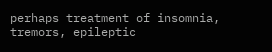perhaps treatment of insomnia, tremors, epileptic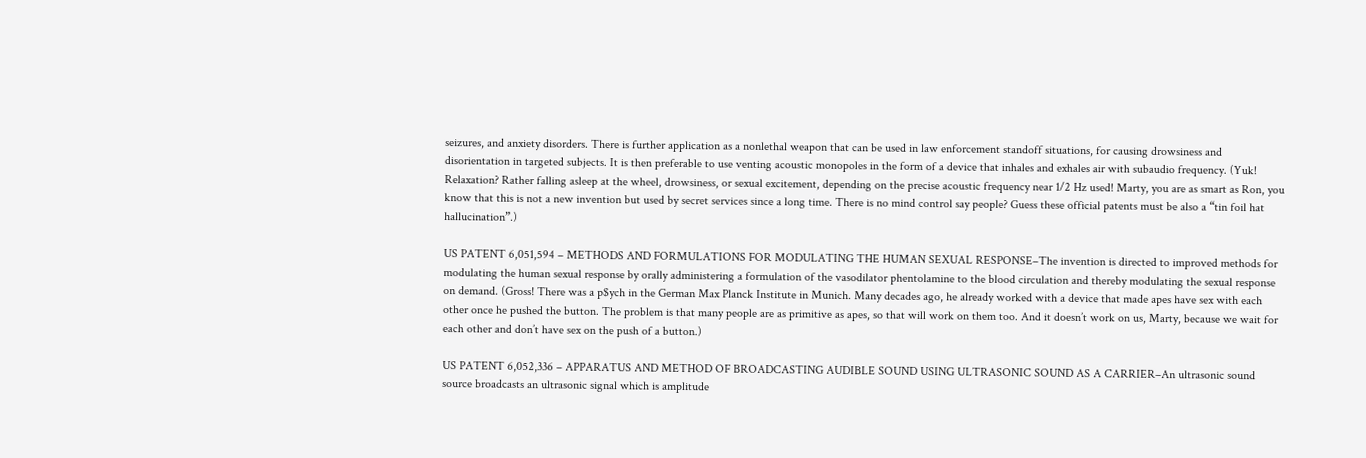seizures, and anxiety disorders. There is further application as a nonlethal weapon that can be used in law enforcement standoff situations, for causing drowsiness and disorientation in targeted subjects. It is then preferable to use venting acoustic monopoles in the form of a device that inhales and exhales air with subaudio frequency. (Yuk! Relaxation? Rather falling asleep at the wheel, drowsiness, or sexual excitement, depending on the precise acoustic frequency near 1/2 Hz used! Marty, you are as smart as Ron, you know that this is not a new invention but used by secret services since a long time. There is no mind control say people? Guess these official patents must be also a “tin foil hat hallucination”.)

US PATENT 6,051,594 – METHODS AND FORMULATIONS FOR MODULATING THE HUMAN SEXUAL RESPONSE–The invention is directed to improved methods for modulating the human sexual response by orally administering a formulation of the vasodilator phentolamine to the blood circulation and thereby modulating the sexual response on demand. (Gross! There was a p$ych in the German Max Planck Institute in Munich. Many decades ago, he already worked with a device that made apes have sex with each other once he pushed the button. The problem is that many people are as primitive as apes, so that will work on them too. And it doesn’t work on us, Marty, because we wait for each other and don’t have sex on the push of a button.)

US PATENT 6,052,336 – APPARATUS AND METHOD OF BROADCASTING AUDIBLE SOUND USING ULTRASONIC SOUND AS A CARRIER–An ultrasonic sound source broadcasts an ultrasonic signal which is amplitude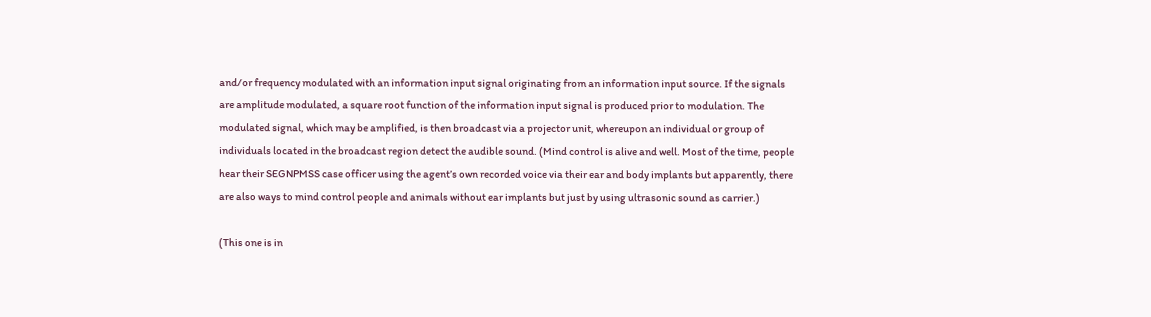and/or frequency modulated with an information input signal originating from an information input source. If the signals are amplitude modulated, a square root function of the information input signal is produced prior to modulation. The modulated signal, which may be amplified, is then broadcast via a projector unit, whereupon an individual or group of individuals located in the broadcast region detect the audible sound. (Mind control is alive and well. Most of the time, people hear their SEGNPMSS case officer using the agent’s own recorded voice via their ear and body implants but apparently, there are also ways to mind control people and animals without ear implants but just by using ultrasonic sound as carrier.)

(This one is in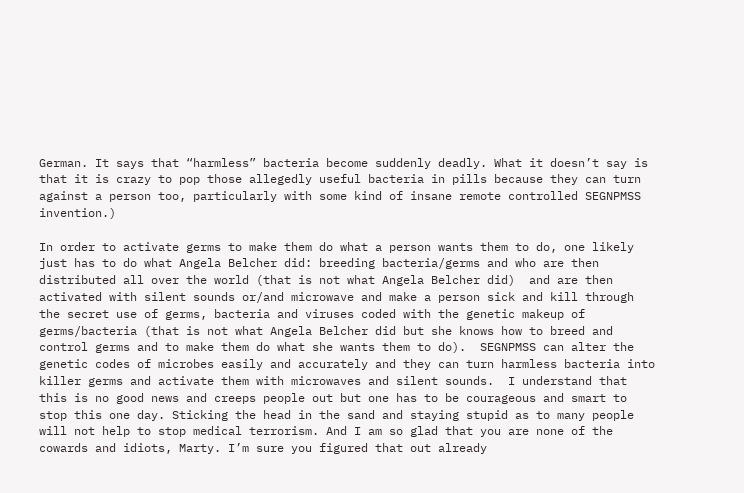German. It says that “harmless” bacteria become suddenly deadly. What it doesn’t say is that it is crazy to pop those allegedly useful bacteria in pills because they can turn against a person too, particularly with some kind of insane remote controlled SEGNPMSS invention.)

In order to activate germs to make them do what a person wants them to do, one likely just has to do what Angela Belcher did: breeding bacteria/germs and who are then distributed all over the world (that is not what Angela Belcher did)  and are then activated with silent sounds or/and microwave and make a person sick and kill through the secret use of germs, bacteria and viruses coded with the genetic makeup of germs/bacteria (that is not what Angela Belcher did but she knows how to breed and control germs and to make them do what she wants them to do).  SEGNPMSS can alter the genetic codes of microbes easily and accurately and they can turn harmless bacteria into killer germs and activate them with microwaves and silent sounds.  I understand that this is no good news and creeps people out but one has to be courageous and smart to stop this one day. Sticking the head in the sand and staying stupid as to many people will not help to stop medical terrorism. And I am so glad that you are none of the cowards and idiots, Marty. I’m sure you figured that out already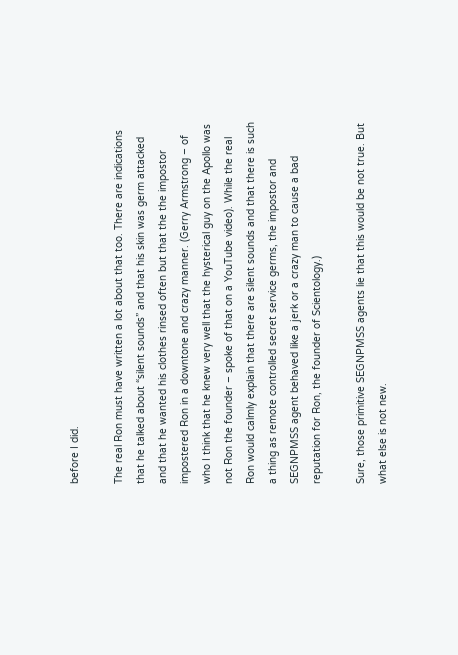before I did.

The real Ron must have written a lot about that too. There are indications that he talked about “silent sounds” and that his skin was germ attacked and that he wanted his clothes rinsed often but that the the impostor impostered Ron in a downtone and crazy manner. (Gerry Armstrong – of who I think that he knew very well that the hysterical guy on the Apollo was not Ron the founder – spoke of that on a YouTube video). While the real Ron would calmly explain that there are silent sounds and that there is such a thing as remote controlled secret service germs, the impostor and SEGNPMSS agent behaved like a jerk or a crazy man to cause a bad reputation for Ron, the founder of Scientology.)

Sure, those primitive SEGNPMSS agents lie that this would be not true. But what else is not new.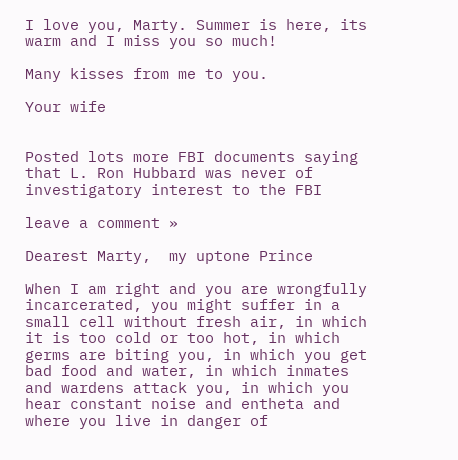I love you, Marty. Summer is here, its warm and I miss you so much!

Many kisses from me to you.

Your wife


Posted lots more FBI documents saying that L. Ron Hubbard was never of investigatory interest to the FBI

leave a comment »

Dearest Marty,  my uptone Prince

When I am right and you are wrongfully incarcerated, you might suffer in a small cell without fresh air, in which it is too cold or too hot, in which germs are biting you, in which you get bad food and water, in which inmates and wardens attack you, in which you hear constant noise and entheta and where you live in danger of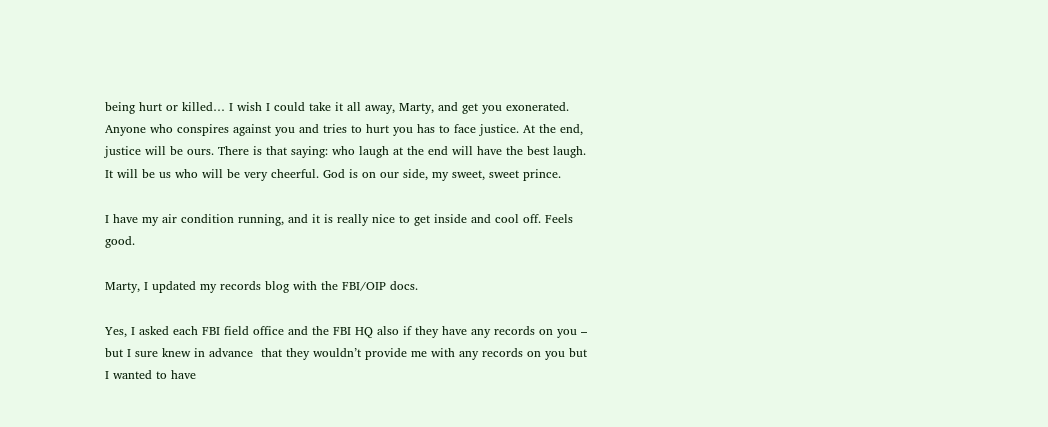being hurt or killed… I wish I could take it all away, Marty, and get you exonerated.  Anyone who conspires against you and tries to hurt you has to face justice. At the end, justice will be ours. There is that saying: who laugh at the end will have the best laugh. It will be us who will be very cheerful. God is on our side, my sweet, sweet prince.

I have my air condition running, and it is really nice to get inside and cool off. Feels good.

Marty, I updated my records blog with the FBI/OIP docs.

Yes, I asked each FBI field office and the FBI HQ also if they have any records on you – but I sure knew in advance  that they wouldn’t provide me with any records on you but I wanted to have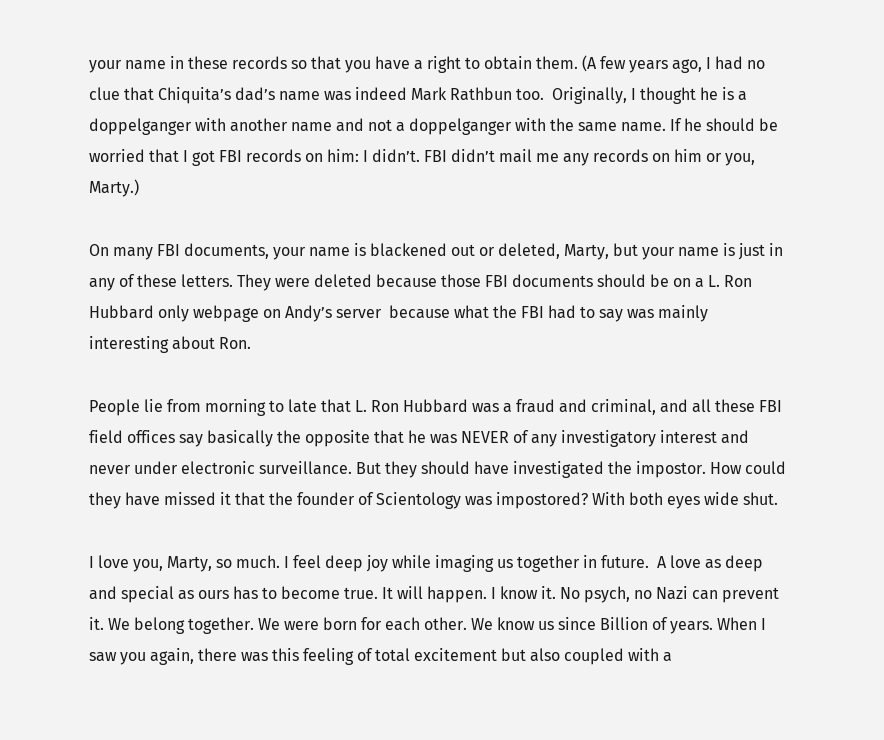your name in these records so that you have a right to obtain them. (A few years ago, I had no clue that Chiquita’s dad’s name was indeed Mark Rathbun too.  Originally, I thought he is a doppelganger with another name and not a doppelganger with the same name. If he should be worried that I got FBI records on him: I didn’t. FBI didn’t mail me any records on him or you, Marty.)

On many FBI documents, your name is blackened out or deleted, Marty, but your name is just in any of these letters. They were deleted because those FBI documents should be on a L. Ron Hubbard only webpage on Andy’s server  because what the FBI had to say was mainly interesting about Ron.

People lie from morning to late that L. Ron Hubbard was a fraud and criminal, and all these FBI field offices say basically the opposite that he was NEVER of any investigatory interest and never under electronic surveillance. But they should have investigated the impostor. How could they have missed it that the founder of Scientology was impostored? With both eyes wide shut.

I love you, Marty, so much. I feel deep joy while imaging us together in future.  A love as deep and special as ours has to become true. It will happen. I know it. No psych, no Nazi can prevent it. We belong together. We were born for each other. We know us since Billion of years. When I saw you again, there was this feeling of total excitement but also coupled with a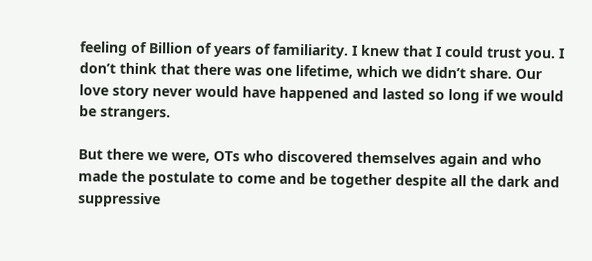feeling of Billion of years of familiarity. I knew that I could trust you. I don’t think that there was one lifetime, which we didn’t share. Our love story never would have happened and lasted so long if we would be strangers.

But there we were, OTs who discovered themselves again and who made the postulate to come and be together despite all the dark and suppressive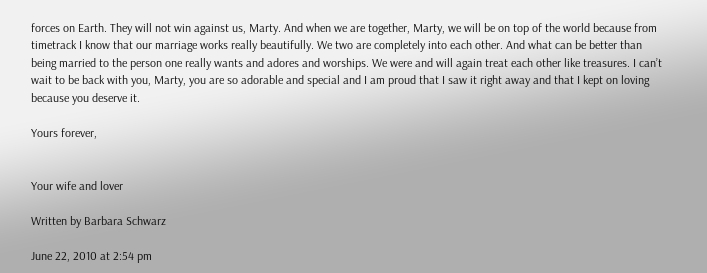forces on Earth. They will not win against us, Marty. And when we are together, Marty, we will be on top of the world because from timetrack I know that our marriage works really beautifully. We two are completely into each other. And what can be better than being married to the person one really wants and adores and worships. We were and will again treat each other like treasures. I can’t wait to be back with you, Marty, you are so adorable and special and I am proud that I saw it right away and that I kept on loving because you deserve it.

Yours forever,


Your wife and lover

Written by Barbara Schwarz

June 22, 2010 at 2:54 pm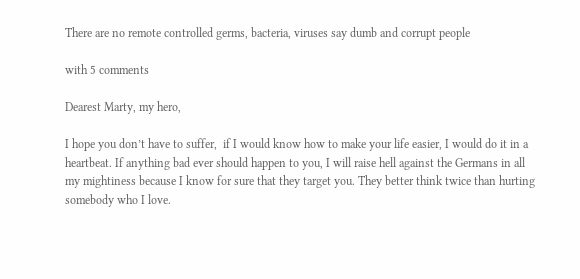There are no remote controlled germs, bacteria, viruses say dumb and corrupt people

with 5 comments

Dearest Marty, my hero,

I hope you don’t have to suffer,  if I would know how to make your life easier, I would do it in a heartbeat. If anything bad ever should happen to you, I will raise hell against the Germans in all my mightiness because I know for sure that they target you. They better think twice than hurting somebody who I love.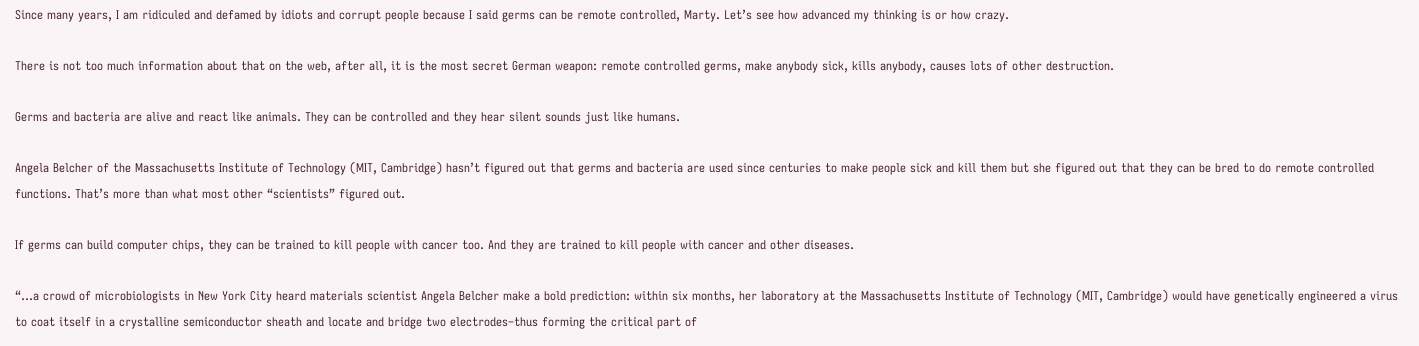Since many years, I am ridiculed and defamed by idiots and corrupt people because I said germs can be remote controlled, Marty. Let’s see how advanced my thinking is or how crazy.

There is not too much information about that on the web, after all, it is the most secret German weapon: remote controlled germs, make anybody sick, kills anybody, causes lots of other destruction.

Germs and bacteria are alive and react like animals. They can be controlled and they hear silent sounds just like humans.

Angela Belcher of the Massachusetts Institute of Technology (MIT, Cambridge) hasn’t figured out that germs and bacteria are used since centuries to make people sick and kill them but she figured out that they can be bred to do remote controlled functions. That’s more than what most other “scientists” figured out.

If germs can build computer chips, they can be trained to kill people with cancer too. And they are trained to kill people with cancer and other diseases.

“…a crowd of microbiologists in New York City heard materials scientist Angela Belcher make a bold prediction: within six months, her laboratory at the Massachusetts Institute of Technology (MIT, Cambridge) would have genetically engineered a virus to coat itself in a crystalline semiconductor sheath and locate and bridge two electrodes–thus forming the critical part of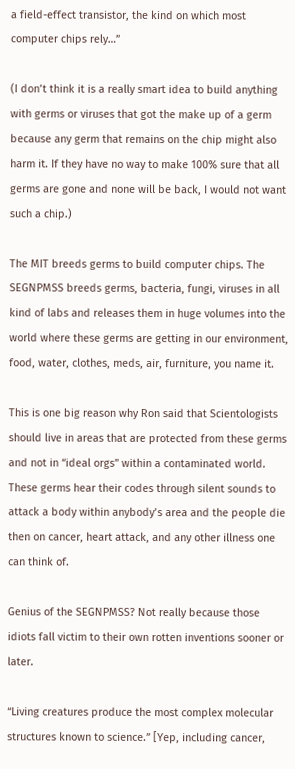a field-effect transistor, the kind on which most computer chips rely…”

(I don’t think it is a really smart idea to build anything with germs or viruses that got the make up of a germ because any germ that remains on the chip might also harm it. If they have no way to make 100% sure that all germs are gone and none will be back, I would not want such a chip.)

The MIT breeds germs to build computer chips. The SEGNPMSS breeds germs, bacteria, fungi, viruses in all kind of labs and releases them in huge volumes into the world where these germs are getting in our environment, food, water, clothes, meds, air, furniture, you name it.

This is one big reason why Ron said that Scientologists should live in areas that are protected from these germs and not in “ideal orgs” within a contaminated world. These germs hear their codes through silent sounds to attack a body within anybody’s area and the people die then on cancer, heart attack, and any other illness one can think of.

Genius of the SEGNPMSS? Not really because those idiots fall victim to their own rotten inventions sooner or later.

“Living creatures produce the most complex molecular structures known to science.” [Yep, including cancer,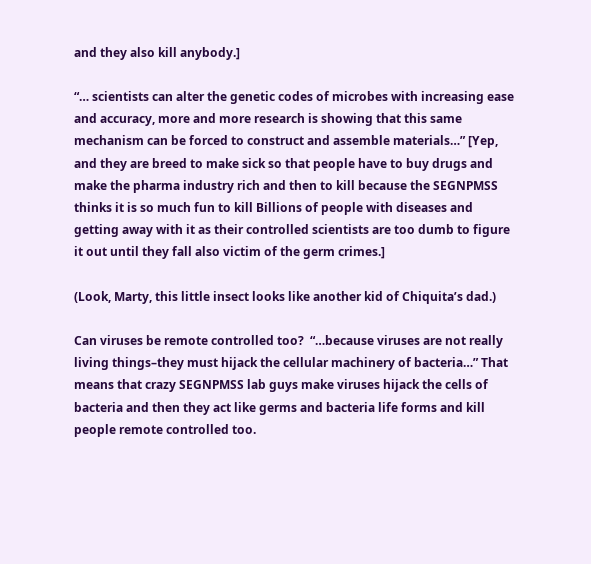and they also kill anybody.]

“… scientists can alter the genetic codes of microbes with increasing ease and accuracy, more and more research is showing that this same mechanism can be forced to construct and assemble materials…” [Yep,  and they are breed to make sick so that people have to buy drugs and make the pharma industry rich and then to kill because the SEGNPMSS thinks it is so much fun to kill Billions of people with diseases and getting away with it as their controlled scientists are too dumb to figure it out until they fall also victim of the germ crimes.]

(Look, Marty, this little insect looks like another kid of Chiquita’s dad.)

Can viruses be remote controlled too?  “…because viruses are not really living things–they must hijack the cellular machinery of bacteria…” That means that crazy SEGNPMSS lab guys make viruses hijack the cells of bacteria and then they act like germs and bacteria life forms and kill people remote controlled too.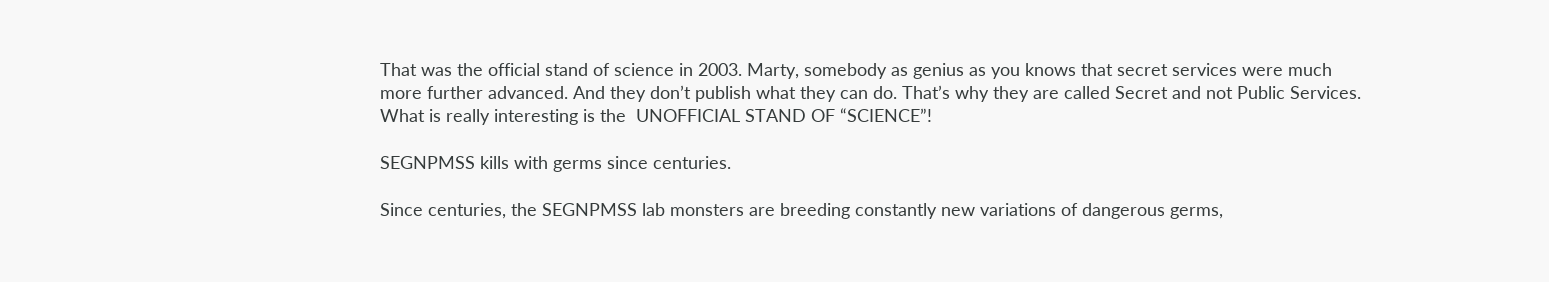That was the official stand of science in 2003. Marty, somebody as genius as you knows that secret services were much more further advanced. And they don’t publish what they can do. That’s why they are called Secret and not Public Services. What is really interesting is the  UNOFFICIAL STAND OF “SCIENCE”!

SEGNPMSS kills with germs since centuries.

Since centuries, the SEGNPMSS lab monsters are breeding constantly new variations of dangerous germs,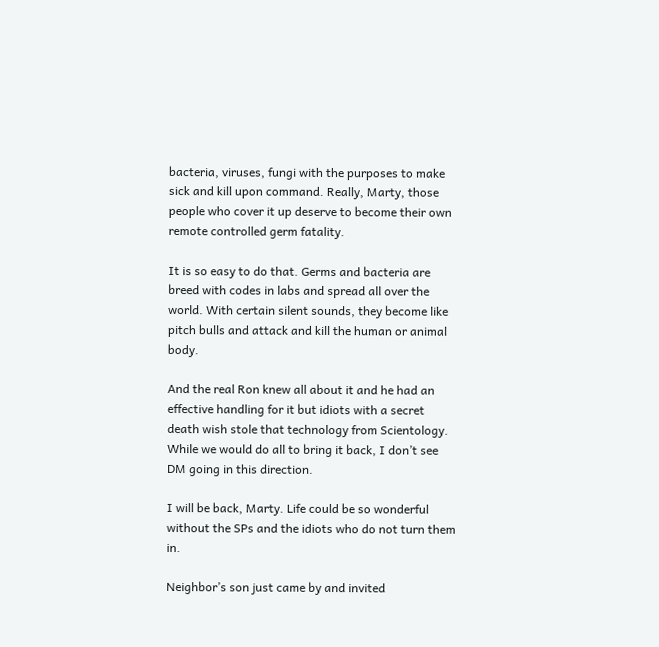bacteria, viruses, fungi with the purposes to make sick and kill upon command. Really, Marty, those people who cover it up deserve to become their own remote controlled germ fatality.

It is so easy to do that. Germs and bacteria are breed with codes in labs and spread all over the world. With certain silent sounds, they become like pitch bulls and attack and kill the human or animal body.

And the real Ron knew all about it and he had an effective handling for it but idiots with a secret death wish stole that technology from Scientology. While we would do all to bring it back, I don’t see DM going in this direction.

I will be back, Marty. Life could be so wonderful without the SPs and the idiots who do not turn them in.

Neighbor’s son just came by and invited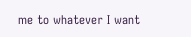me to whatever I want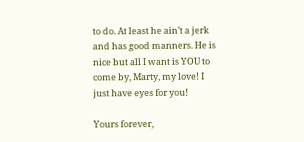to do. At least he ain’t a jerk and has good manners. He is nice but all I want is YOU to come by, Marty, my love! I just have eyes for you!

Yours forever,